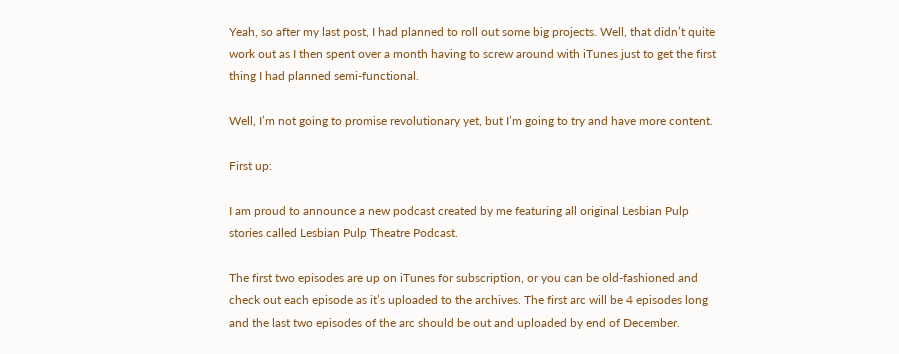Yeah, so after my last post, I had planned to roll out some big projects. Well, that didn’t quite work out as I then spent over a month having to screw around with iTunes just to get the first thing I had planned semi-functional.

Well, I’m not going to promise revolutionary yet, but I’m going to try and have more content.

First up:

I am proud to announce a new podcast created by me featuring all original Lesbian Pulp stories called Lesbian Pulp Theatre Podcast.

The first two episodes are up on iTunes for subscription, or you can be old-fashioned and check out each episode as it’s uploaded to the archives. The first arc will be 4 episodes long and the last two episodes of the arc should be out and uploaded by end of December.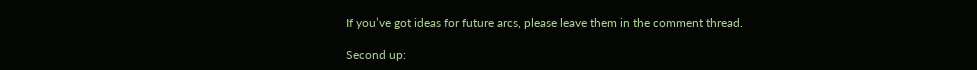If you’ve got ideas for future arcs, please leave them in the comment thread.

Second up: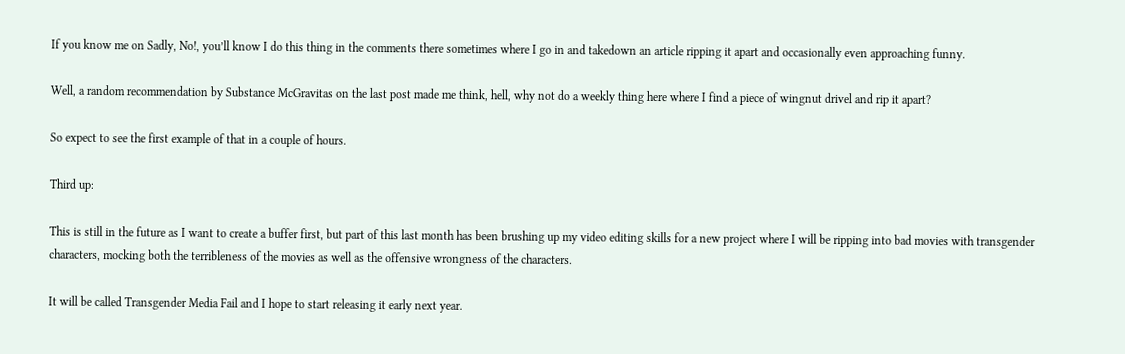If you know me on Sadly, No!, you’ll know I do this thing in the comments there sometimes where I go in and takedown an article ripping it apart and occasionally even approaching funny.

Well, a random recommendation by Substance McGravitas on the last post made me think, hell, why not do a weekly thing here where I find a piece of wingnut drivel and rip it apart?

So expect to see the first example of that in a couple of hours.

Third up:

This is still in the future as I want to create a buffer first, but part of this last month has been brushing up my video editing skills for a new project where I will be ripping into bad movies with transgender characters, mocking both the terribleness of the movies as well as the offensive wrongness of the characters.

It will be called Transgender Media Fail and I hope to start releasing it early next year.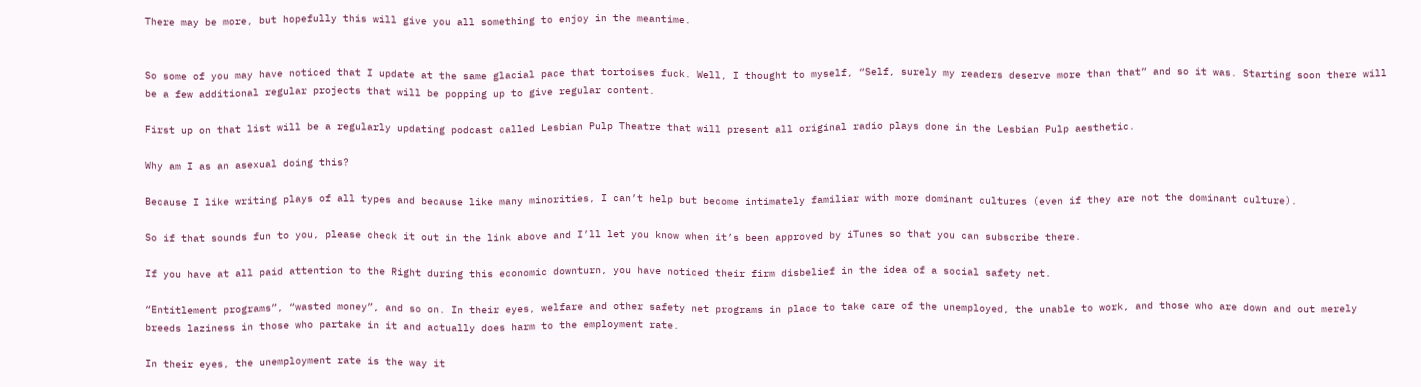There may be more, but hopefully this will give you all something to enjoy in the meantime.


So some of you may have noticed that I update at the same glacial pace that tortoises fuck. Well, I thought to myself, “Self, surely my readers deserve more than that” and so it was. Starting soon there will be a few additional regular projects that will be popping up to give regular content.

First up on that list will be a regularly updating podcast called Lesbian Pulp Theatre that will present all original radio plays done in the Lesbian Pulp aesthetic.

Why am I as an asexual doing this?

Because I like writing plays of all types and because like many minorities, I can’t help but become intimately familiar with more dominant cultures (even if they are not the dominant culture).

So if that sounds fun to you, please check it out in the link above and I’ll let you know when it’s been approved by iTunes so that you can subscribe there.

If you have at all paid attention to the Right during this economic downturn, you have noticed their firm disbelief in the idea of a social safety net.

“Entitlement programs”, “wasted money”, and so on. In their eyes, welfare and other safety net programs in place to take care of the unemployed, the unable to work, and those who are down and out merely breeds laziness in those who partake in it and actually does harm to the employment rate.

In their eyes, the unemployment rate is the way it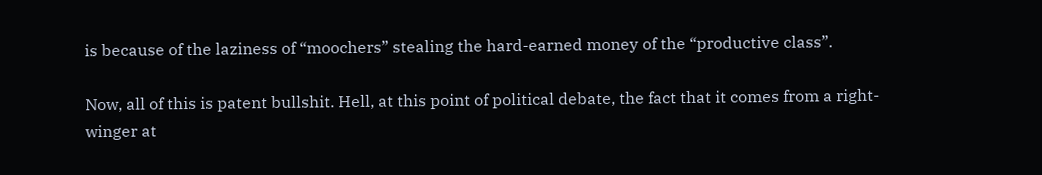is because of the laziness of “moochers” stealing the hard-earned money of the “productive class”.

Now, all of this is patent bullshit. Hell, at this point of political debate, the fact that it comes from a right-winger at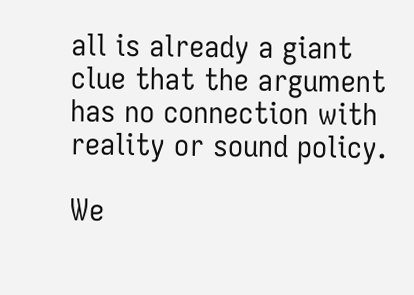all is already a giant clue that the argument has no connection with reality or sound policy.

We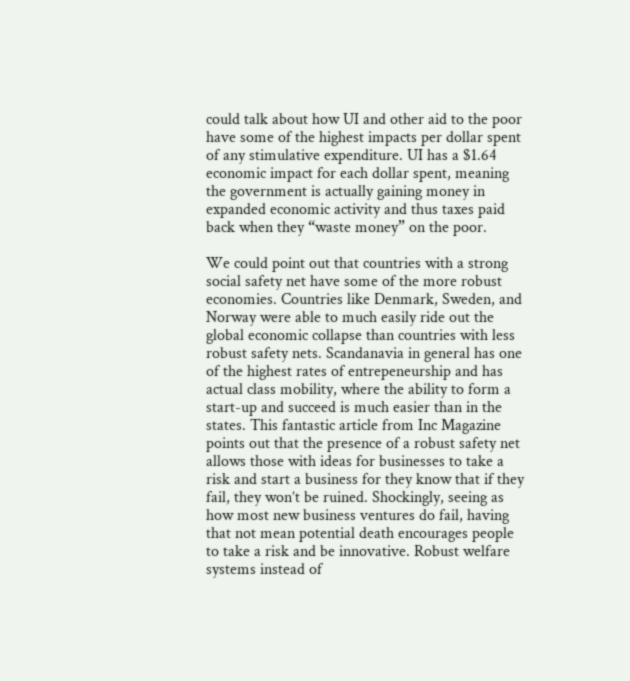could talk about how UI and other aid to the poor have some of the highest impacts per dollar spent of any stimulative expenditure. UI has a $1.64 economic impact for each dollar spent, meaning the government is actually gaining money in expanded economic activity and thus taxes paid back when they “waste money” on the poor.

We could point out that countries with a strong social safety net have some of the more robust economies. Countries like Denmark, Sweden, and Norway were able to much easily ride out the global economic collapse than countries with less robust safety nets. Scandanavia in general has one of the highest rates of entrepeneurship and has actual class mobility, where the ability to form a start-up and succeed is much easier than in the states. This fantastic article from Inc Magazine points out that the presence of a robust safety net allows those with ideas for businesses to take a risk and start a business for they know that if they fail, they won’t be ruined. Shockingly, seeing as how most new business ventures do fail, having that not mean potential death encourages people to take a risk and be innovative. Robust welfare systems instead of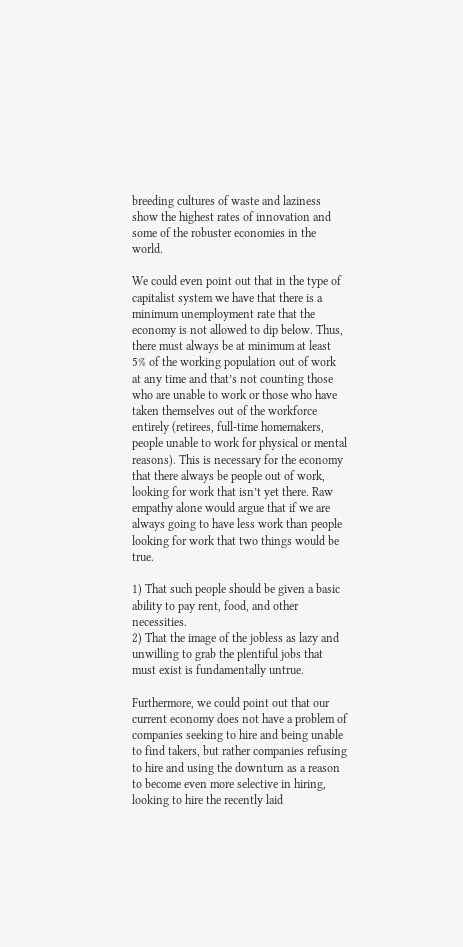breeding cultures of waste and laziness show the highest rates of innovation and some of the robuster economies in the world.

We could even point out that in the type of capitalist system we have that there is a minimum unemployment rate that the economy is not allowed to dip below. Thus, there must always be at minimum at least 5% of the working population out of work at any time and that’s not counting those who are unable to work or those who have taken themselves out of the workforce entirely (retirees, full-time homemakers, people unable to work for physical or mental reasons). This is necessary for the economy that there always be people out of work, looking for work that isn’t yet there. Raw empathy alone would argue that if we are always going to have less work than people looking for work that two things would be true.

1) That such people should be given a basic ability to pay rent, food, and other necessities.
2) That the image of the jobless as lazy and unwilling to grab the plentiful jobs that must exist is fundamentally untrue.

Furthermore, we could point out that our current economy does not have a problem of companies seeking to hire and being unable to find takers, but rather companies refusing to hire and using the downturn as a reason to become even more selective in hiring, looking to hire the recently laid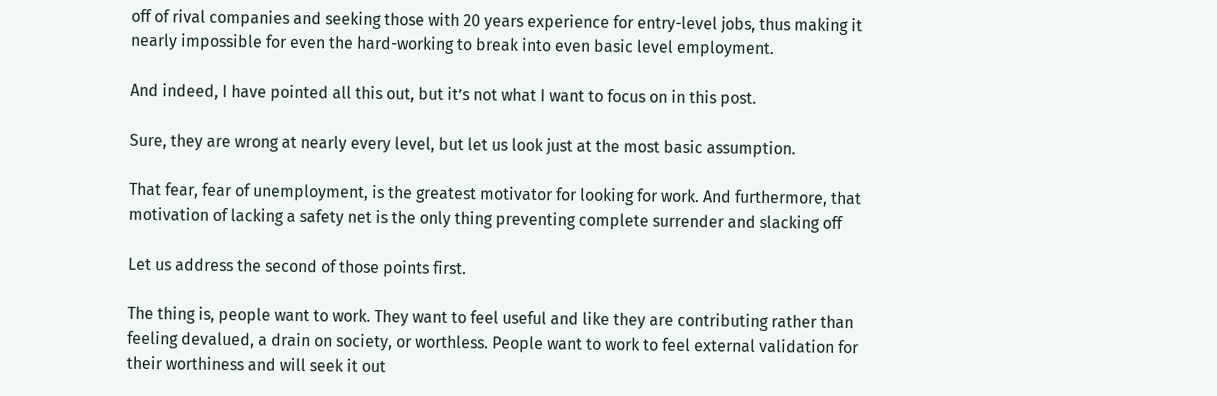off of rival companies and seeking those with 20 years experience for entry-level jobs, thus making it nearly impossible for even the hard-working to break into even basic level employment.

And indeed, I have pointed all this out, but it’s not what I want to focus on in this post.

Sure, they are wrong at nearly every level, but let us look just at the most basic assumption.

That fear, fear of unemployment, is the greatest motivator for looking for work. And furthermore, that motivation of lacking a safety net is the only thing preventing complete surrender and slacking off

Let us address the second of those points first.

The thing is, people want to work. They want to feel useful and like they are contributing rather than feeling devalued, a drain on society, or worthless. People want to work to feel external validation for their worthiness and will seek it out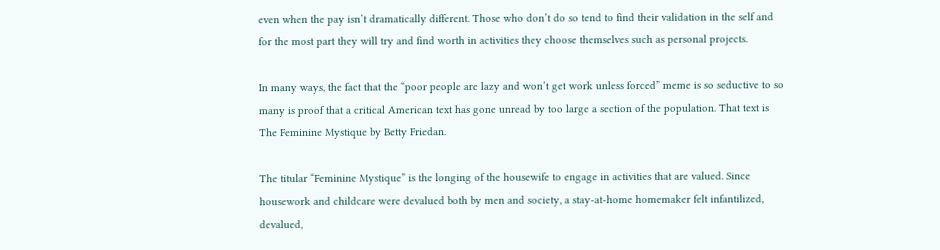even when the pay isn’t dramatically different. Those who don’t do so tend to find their validation in the self and for the most part they will try and find worth in activities they choose themselves such as personal projects.

In many ways, the fact that the “poor people are lazy and won’t get work unless forced” meme is so seductive to so many is proof that a critical American text has gone unread by too large a section of the population. That text is The Feminine Mystique by Betty Friedan.

The titular “Feminine Mystique” is the longing of the housewife to engage in activities that are valued. Since housework and childcare were devalued both by men and society, a stay-at-home homemaker felt infantilized, devalued,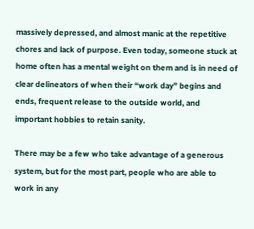massively depressed, and almost manic at the repetitive chores and lack of purpose. Even today, someone stuck at home often has a mental weight on them and is in need of clear delineators of when their “work day” begins and ends, frequent release to the outside world, and important hobbies to retain sanity.

There may be a few who take advantage of a generous system, but for the most part, people who are able to work in any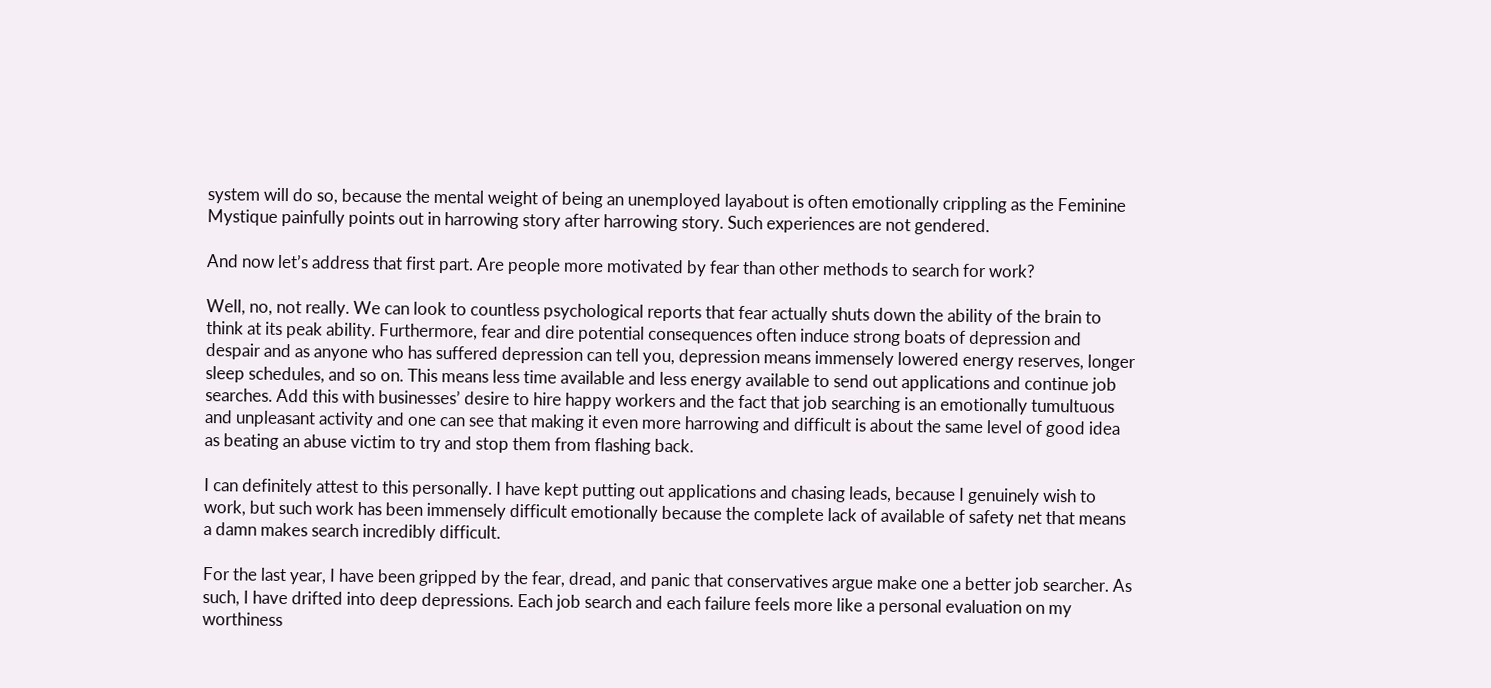system will do so, because the mental weight of being an unemployed layabout is often emotionally crippling as the Feminine Mystique painfully points out in harrowing story after harrowing story. Such experiences are not gendered.

And now let’s address that first part. Are people more motivated by fear than other methods to search for work?

Well, no, not really. We can look to countless psychological reports that fear actually shuts down the ability of the brain to think at its peak ability. Furthermore, fear and dire potential consequences often induce strong boats of depression and despair and as anyone who has suffered depression can tell you, depression means immensely lowered energy reserves, longer sleep schedules, and so on. This means less time available and less energy available to send out applications and continue job searches. Add this with businesses’ desire to hire happy workers and the fact that job searching is an emotionally tumultuous and unpleasant activity and one can see that making it even more harrowing and difficult is about the same level of good idea as beating an abuse victim to try and stop them from flashing back.

I can definitely attest to this personally. I have kept putting out applications and chasing leads, because I genuinely wish to work, but such work has been immensely difficult emotionally because the complete lack of available of safety net that means a damn makes search incredibly difficult.

For the last year, I have been gripped by the fear, dread, and panic that conservatives argue make one a better job searcher. As such, I have drifted into deep depressions. Each job search and each failure feels more like a personal evaluation on my worthiness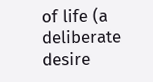of life (a deliberate desire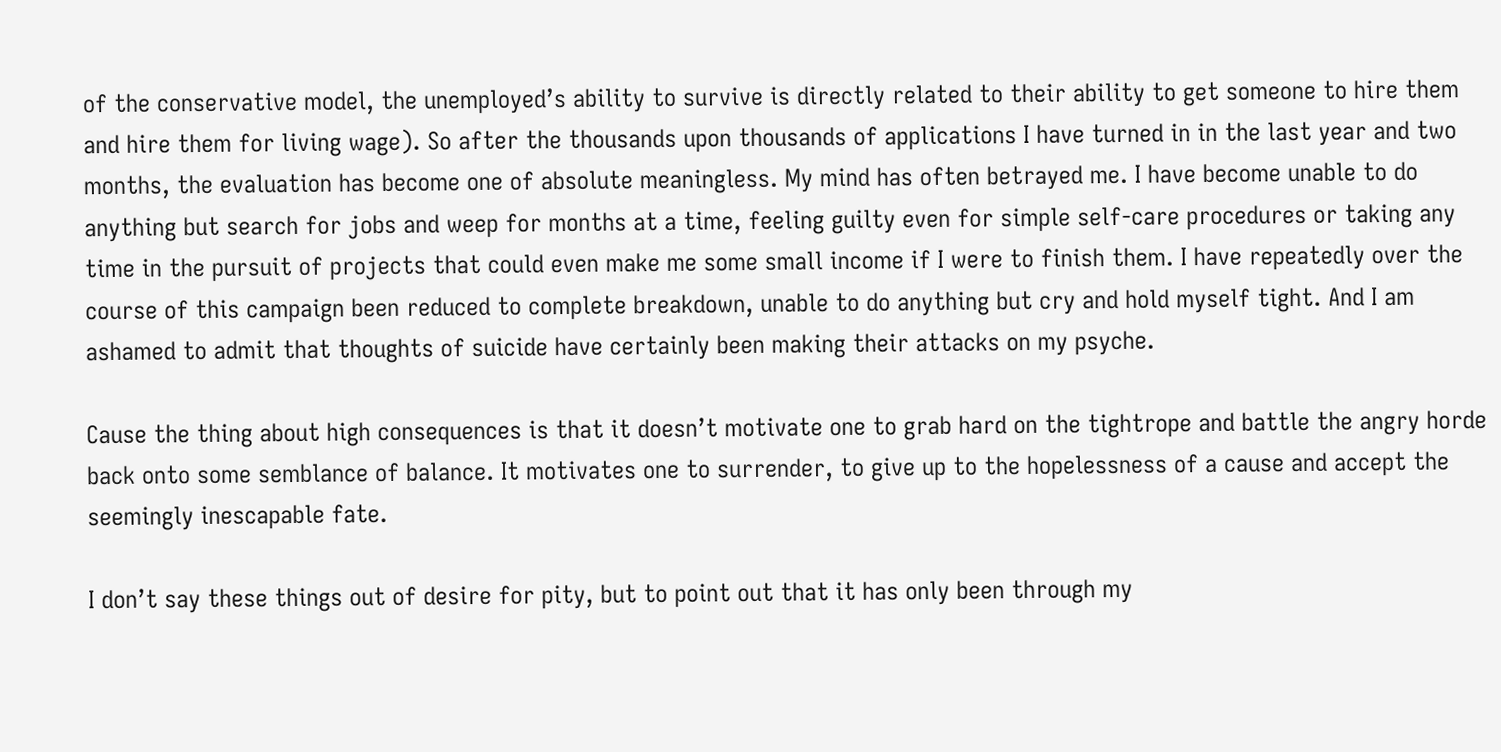of the conservative model, the unemployed’s ability to survive is directly related to their ability to get someone to hire them and hire them for living wage). So after the thousands upon thousands of applications I have turned in in the last year and two months, the evaluation has become one of absolute meaningless. My mind has often betrayed me. I have become unable to do anything but search for jobs and weep for months at a time, feeling guilty even for simple self-care procedures or taking any time in the pursuit of projects that could even make me some small income if I were to finish them. I have repeatedly over the course of this campaign been reduced to complete breakdown, unable to do anything but cry and hold myself tight. And I am ashamed to admit that thoughts of suicide have certainly been making their attacks on my psyche.

Cause the thing about high consequences is that it doesn’t motivate one to grab hard on the tightrope and battle the angry horde back onto some semblance of balance. It motivates one to surrender, to give up to the hopelessness of a cause and accept the seemingly inescapable fate.

I don’t say these things out of desire for pity, but to point out that it has only been through my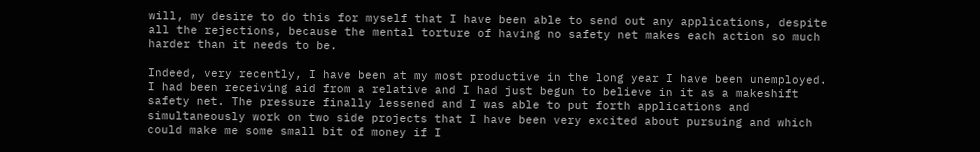will, my desire to do this for myself that I have been able to send out any applications, despite all the rejections, because the mental torture of having no safety net makes each action so much harder than it needs to be.

Indeed, very recently, I have been at my most productive in the long year I have been unemployed. I had been receiving aid from a relative and I had just begun to believe in it as a makeshift safety net. The pressure finally lessened and I was able to put forth applications and simultaneously work on two side projects that I have been very excited about pursuing and which could make me some small bit of money if I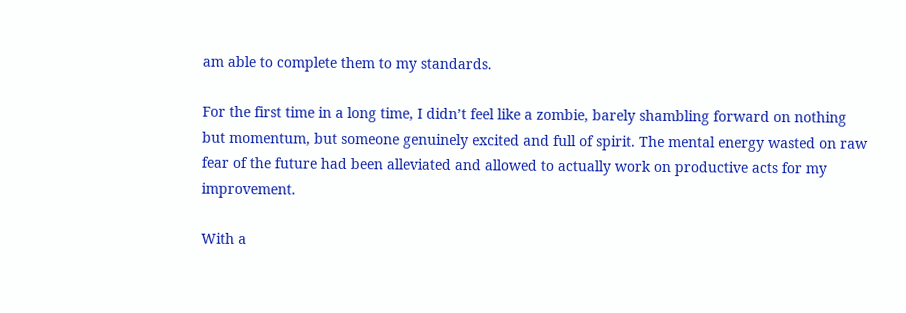am able to complete them to my standards.

For the first time in a long time, I didn’t feel like a zombie, barely shambling forward on nothing but momentum, but someone genuinely excited and full of spirit. The mental energy wasted on raw fear of the future had been alleviated and allowed to actually work on productive acts for my improvement.

With a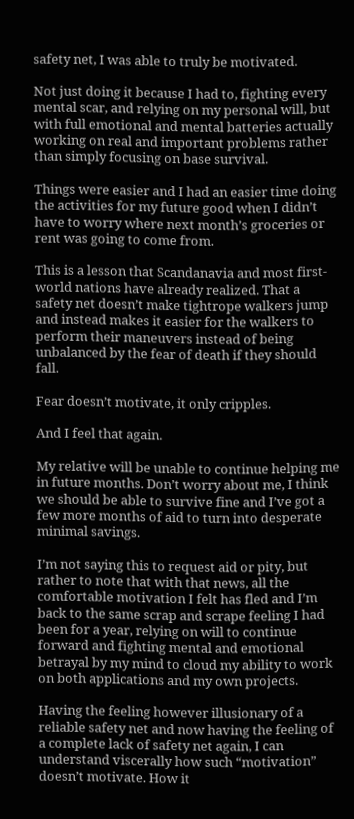safety net, I was able to truly be motivated.

Not just doing it because I had to, fighting every mental scar, and relying on my personal will, but with full emotional and mental batteries actually working on real and important problems rather than simply focusing on base survival.

Things were easier and I had an easier time doing the activities for my future good when I didn’t have to worry where next month’s groceries or rent was going to come from.

This is a lesson that Scandanavia and most first-world nations have already realized. That a safety net doesn’t make tightrope walkers jump and instead makes it easier for the walkers to perform their maneuvers instead of being unbalanced by the fear of death if they should fall.

Fear doesn’t motivate, it only cripples.

And I feel that again.

My relative will be unable to continue helping me in future months. Don’t worry about me, I think we should be able to survive fine and I’ve got a few more months of aid to turn into desperate minimal savings.

I’m not saying this to request aid or pity, but rather to note that with that news, all the comfortable motivation I felt has fled and I’m back to the same scrap and scrape feeling I had been for a year, relying on will to continue forward and fighting mental and emotional betrayal by my mind to cloud my ability to work on both applications and my own projects.

Having the feeling however illusionary of a reliable safety net and now having the feeling of a complete lack of safety net again, I can understand viscerally how such “motivation” doesn’t motivate. How it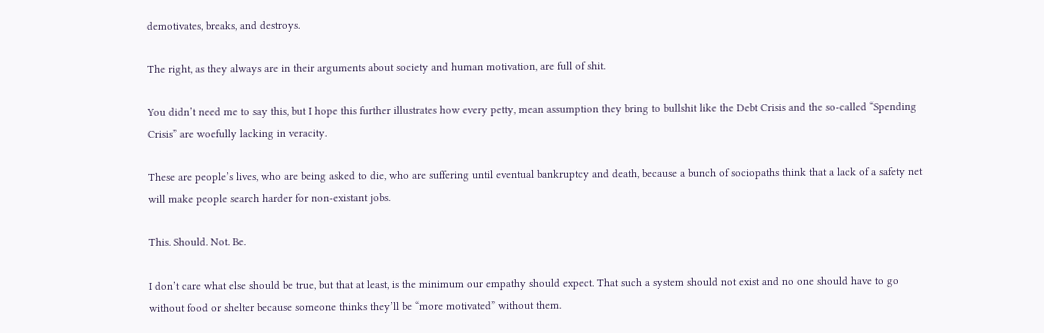demotivates, breaks, and destroys.

The right, as they always are in their arguments about society and human motivation, are full of shit.

You didn’t need me to say this, but I hope this further illustrates how every petty, mean assumption they bring to bullshit like the Debt Crisis and the so-called “Spending Crisis” are woefully lacking in veracity.

These are people’s lives, who are being asked to die, who are suffering until eventual bankruptcy and death, because a bunch of sociopaths think that a lack of a safety net will make people search harder for non-existant jobs.

This. Should. Not. Be.

I don’t care what else should be true, but that at least, is the minimum our empathy should expect. That such a system should not exist and no one should have to go without food or shelter because someone thinks they’ll be “more motivated” without them.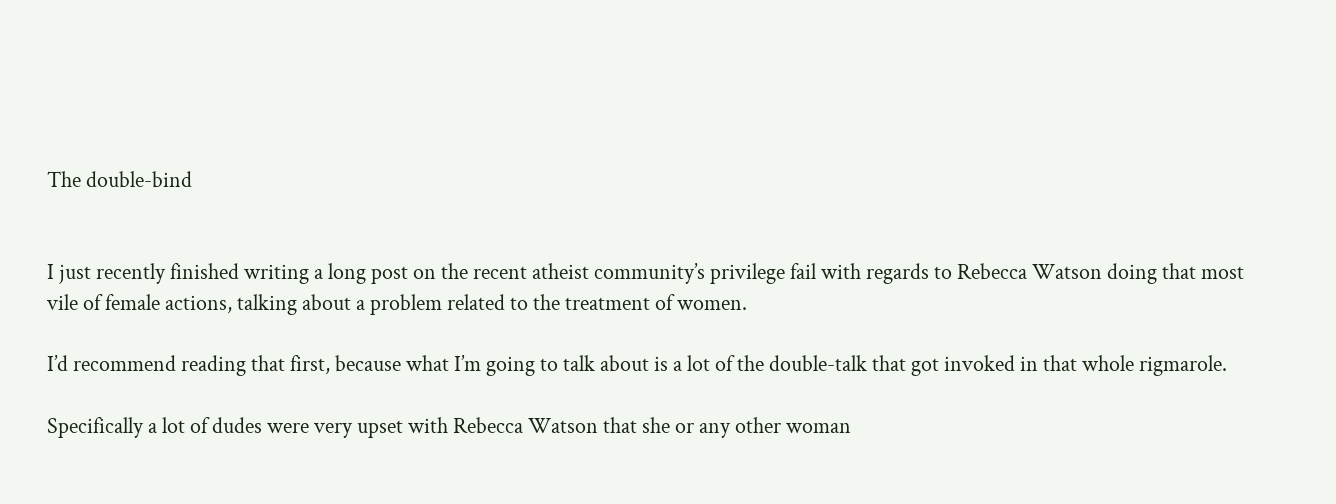The double-bind


I just recently finished writing a long post on the recent atheist community’s privilege fail with regards to Rebecca Watson doing that most vile of female actions, talking about a problem related to the treatment of women.

I’d recommend reading that first, because what I’m going to talk about is a lot of the double-talk that got invoked in that whole rigmarole.

Specifically a lot of dudes were very upset with Rebecca Watson that she or any other woman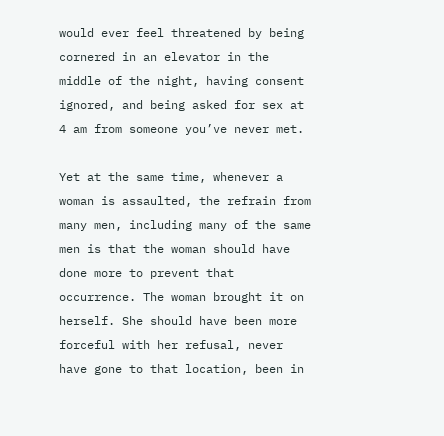would ever feel threatened by being cornered in an elevator in the middle of the night, having consent ignored, and being asked for sex at 4 am from someone you’ve never met.

Yet at the same time, whenever a woman is assaulted, the refrain from many men, including many of the same men is that the woman should have done more to prevent that occurrence. The woman brought it on herself. She should have been more forceful with her refusal, never have gone to that location, been in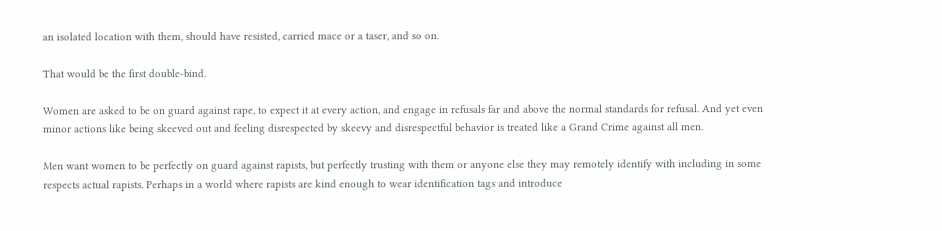an isolated location with them, should have resisted, carried mace or a taser, and so on.

That would be the first double-bind.

Women are asked to be on guard against rape, to expect it at every action, and engage in refusals far and above the normal standards for refusal. And yet even minor actions like being skeeved out and feeling disrespected by skeevy and disrespectful behavior is treated like a Grand Crime against all men.

Men want women to be perfectly on guard against rapists, but perfectly trusting with them or anyone else they may remotely identify with including in some respects actual rapists. Perhaps in a world where rapists are kind enough to wear identification tags and introduce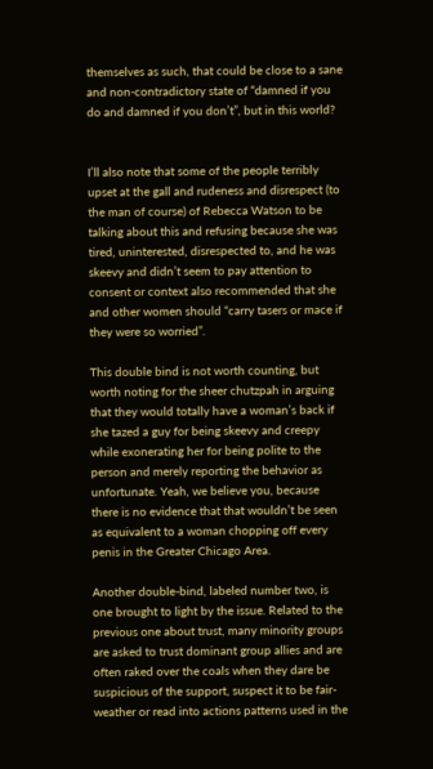themselves as such, that could be close to a sane and non-contradictory state of “damned if you do and damned if you don’t”, but in this world?


I’ll also note that some of the people terribly upset at the gall and rudeness and disrespect (to the man of course) of Rebecca Watson to be talking about this and refusing because she was tired, uninterested, disrespected to, and he was skeevy and didn’t seem to pay attention to consent or context also recommended that she and other women should “carry tasers or mace if they were so worried”.

This double bind is not worth counting, but worth noting for the sheer chutzpah in arguing that they would totally have a woman’s back if she tazed a guy for being skeevy and creepy while exonerating her for being polite to the person and merely reporting the behavior as unfortunate. Yeah, we believe you, because there is no evidence that that wouldn’t be seen as equivalent to a woman chopping off every penis in the Greater Chicago Area.

Another double-bind, labeled number two, is one brought to light by the issue. Related to the previous one about trust, many minority groups are asked to trust dominant group allies and are often raked over the coals when they dare be suspicious of the support, suspect it to be fair-weather or read into actions patterns used in the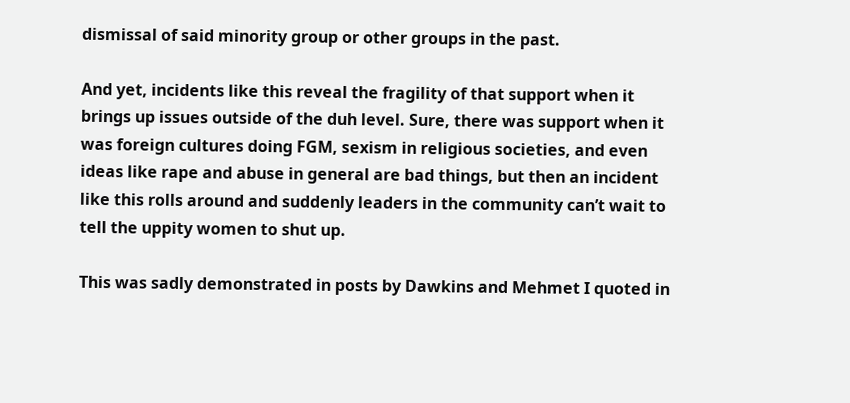dismissal of said minority group or other groups in the past.

And yet, incidents like this reveal the fragility of that support when it brings up issues outside of the duh level. Sure, there was support when it was foreign cultures doing FGM, sexism in religious societies, and even ideas like rape and abuse in general are bad things, but then an incident like this rolls around and suddenly leaders in the community can’t wait to tell the uppity women to shut up.

This was sadly demonstrated in posts by Dawkins and Mehmet I quoted in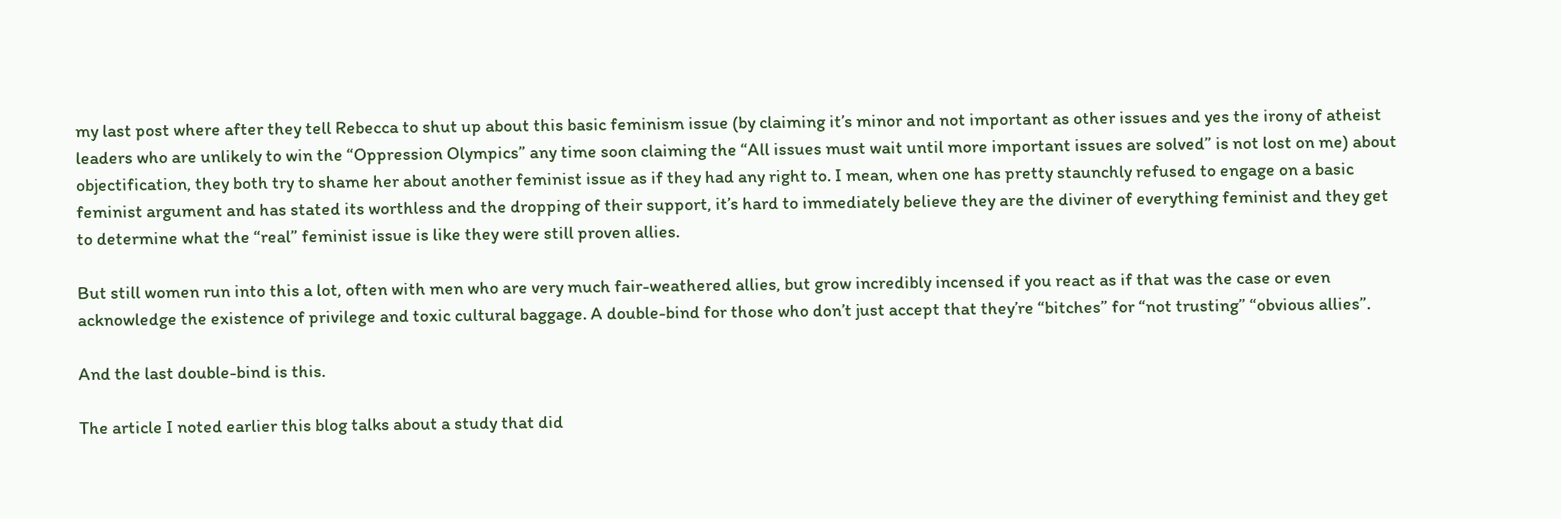my last post where after they tell Rebecca to shut up about this basic feminism issue (by claiming it’s minor and not important as other issues and yes the irony of atheist leaders who are unlikely to win the “Oppression Olympics” any time soon claiming the “All issues must wait until more important issues are solved” is not lost on me) about objectification, they both try to shame her about another feminist issue as if they had any right to. I mean, when one has pretty staunchly refused to engage on a basic feminist argument and has stated its worthless and the dropping of their support, it’s hard to immediately believe they are the diviner of everything feminist and they get to determine what the “real” feminist issue is like they were still proven allies.

But still women run into this a lot, often with men who are very much fair-weathered allies, but grow incredibly incensed if you react as if that was the case or even acknowledge the existence of privilege and toxic cultural baggage. A double-bind for those who don’t just accept that they’re “bitches” for “not trusting” “obvious allies”.

And the last double-bind is this.

The article I noted earlier this blog talks about a study that did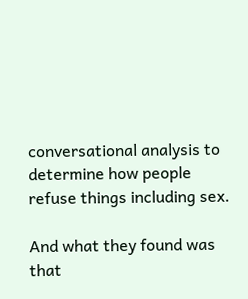conversational analysis to determine how people refuse things including sex.

And what they found was that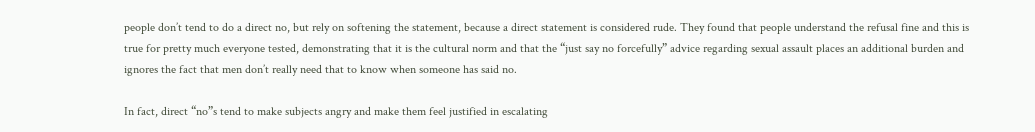people don’t tend to do a direct no, but rely on softening the statement, because a direct statement is considered rude. They found that people understand the refusal fine and this is true for pretty much everyone tested, demonstrating that it is the cultural norm and that the “just say no forcefully” advice regarding sexual assault places an additional burden and ignores the fact that men don’t really need that to know when someone has said no.

In fact, direct “no”s tend to make subjects angry and make them feel justified in escalating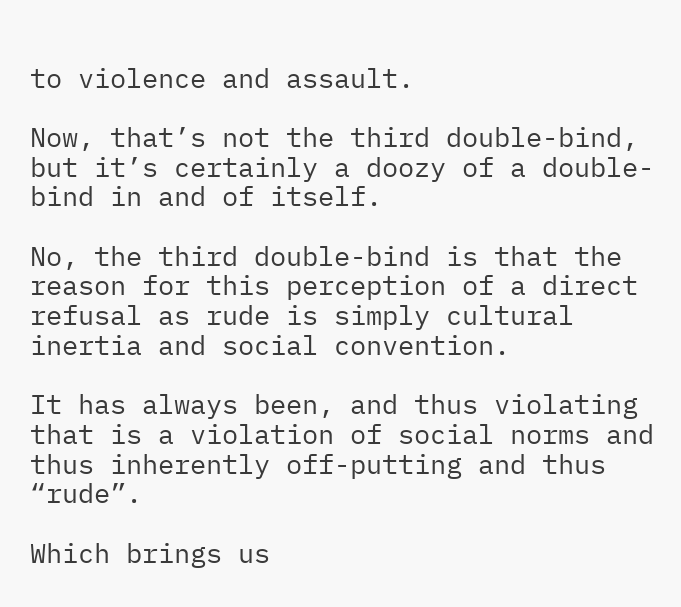to violence and assault.

Now, that’s not the third double-bind, but it’s certainly a doozy of a double-bind in and of itself.

No, the third double-bind is that the reason for this perception of a direct refusal as rude is simply cultural inertia and social convention.

It has always been, and thus violating that is a violation of social norms and thus inherently off-putting and thus “rude”.

Which brings us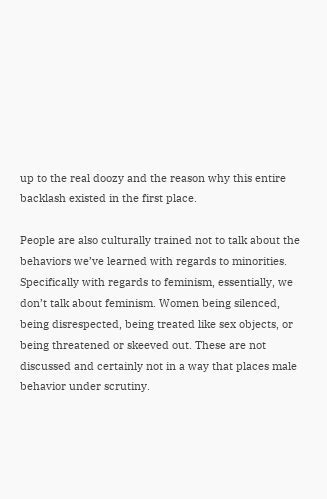up to the real doozy and the reason why this entire backlash existed in the first place.

People are also culturally trained not to talk about the behaviors we’ve learned with regards to minorities. Specifically with regards to feminism, essentially, we don’t talk about feminism. Women being silenced, being disrespected, being treated like sex objects, or being threatened or skeeved out. These are not discussed and certainly not in a way that places male behavior under scrutiny.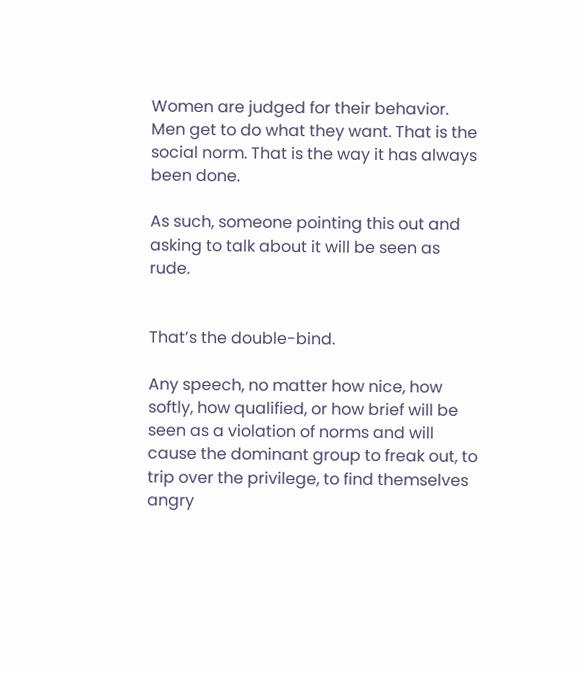Women are judged for their behavior. Men get to do what they want. That is the social norm. That is the way it has always been done.

As such, someone pointing this out and asking to talk about it will be seen as rude.


That’s the double-bind.

Any speech, no matter how nice, how softly, how qualified, or how brief will be seen as a violation of norms and will cause the dominant group to freak out, to trip over the privilege, to find themselves angry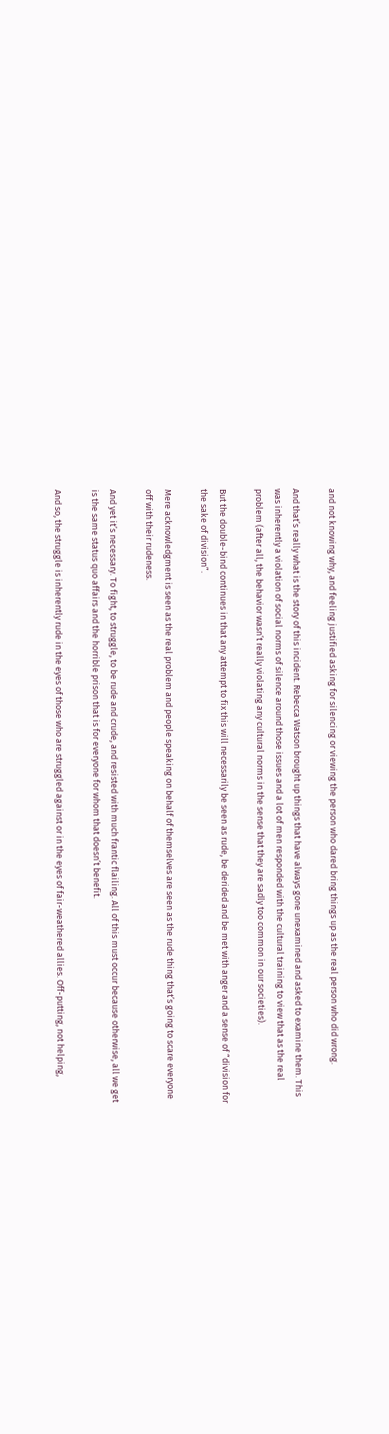and not knowing why, and feeling justified asking for silencing or viewing the person who dared bring things up as the real person who did wrong.

And that’s really what is the story of this incident. Rebecca Watson brought up things that have always gone unexamined and asked to examine them. This was inherently a violation of social norms of silence around those issues and a lot of men responded with the cultural training to view that as the real problem (after all, the behavior wasn’t really violating any cultural norms in the sense that they are sadly too common in our societies).

But the double-bind continues in that any attempt to fix this will necessarily be seen as rude, be derided and be met with anger and a sense of “division for the sake of division”.

Mere acknowledgment is seen as the real problem and people speaking on behalf of themselves are seen as the rude thing that’s going to scare everyone off with their rudeness.

And yet it’s necessary. To fight, to struggle, to be rude and crude, and resisted with much frantic flailing. All of this must occur because otherwise, all we get is the same status quo affairs and the horrible prison that is for everyone for whom that doesn’t benefit.

And so, the struggle is inherently rude in the eyes of those who are struggled against or in the eyes of fair-weathered allies. Off-putting, not helping,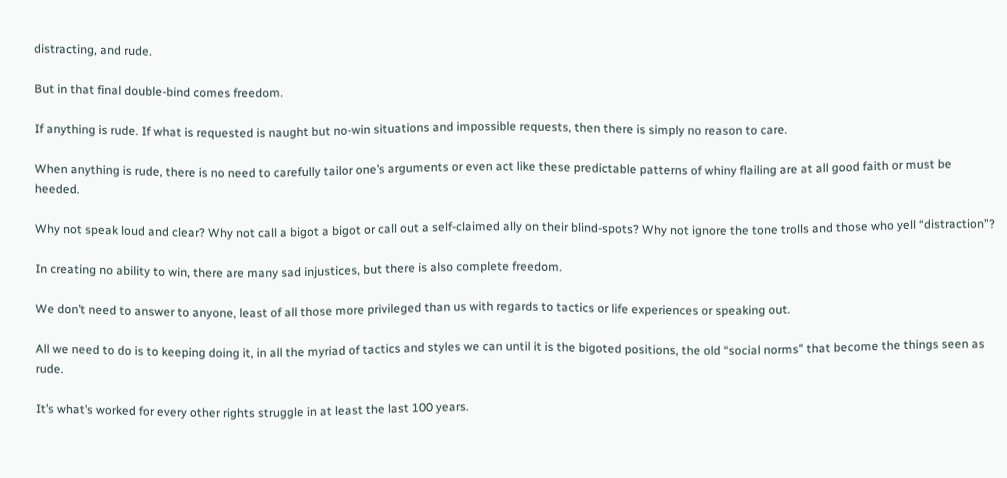distracting, and rude.

But in that final double-bind comes freedom.

If anything is rude. If what is requested is naught but no-win situations and impossible requests, then there is simply no reason to care.

When anything is rude, there is no need to carefully tailor one’s arguments or even act like these predictable patterns of whiny flailing are at all good faith or must be heeded.

Why not speak loud and clear? Why not call a bigot a bigot or call out a self-claimed ally on their blind-spots? Why not ignore the tone trolls and those who yell “distraction”?

In creating no ability to win, there are many sad injustices, but there is also complete freedom.

We don’t need to answer to anyone, least of all those more privileged than us with regards to tactics or life experiences or speaking out.

All we need to do is to keeping doing it, in all the myriad of tactics and styles we can until it is the bigoted positions, the old “social norms” that become the things seen as rude.

It’s what’s worked for every other rights struggle in at least the last 100 years.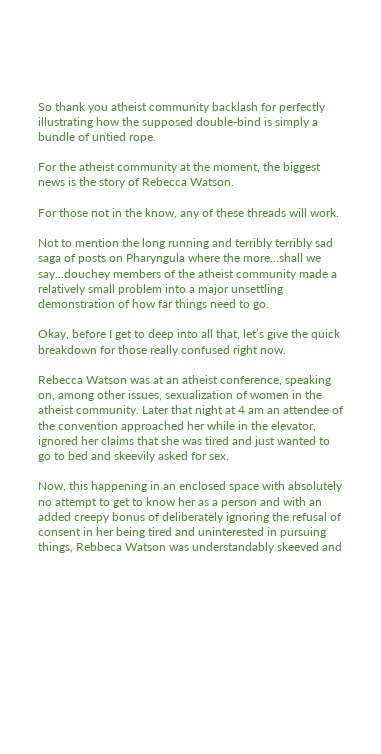So thank you atheist community backlash for perfectly illustrating how the supposed double-bind is simply a bundle of untied rope.

For the atheist community at the moment, the biggest news is the story of Rebecca Watson.

For those not in the know, any of these threads will work.

Not to mention the long running and terribly terribly sad saga of posts on Pharyngula where the more…shall we say…douchey members of the atheist community made a relatively small problem into a major unsettling demonstration of how far things need to go.

Okay, before I get to deep into all that, let’s give the quick breakdown for those really confused right now.

Rebecca Watson was at an atheist conference, speaking on, among other issues, sexualization of women in the atheist community. Later that night at 4 am an attendee of the convention approached her while in the elevator, ignored her claims that she was tired and just wanted to go to bed and skeevily asked for sex.

Now, this happening in an enclosed space with absolutely no attempt to get to know her as a person and with an added creepy bonus of deliberately ignoring the refusal of consent in her being tired and uninterested in pursuing things, Rebbeca Watson was understandably skeeved and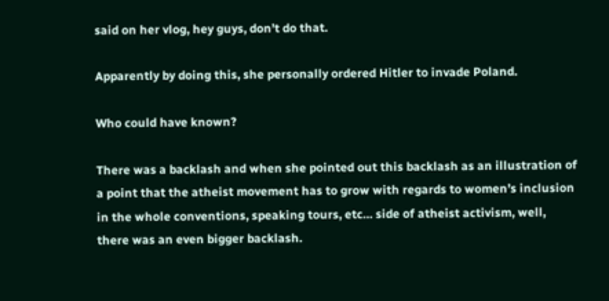said on her vlog, hey guys, don’t do that.

Apparently by doing this, she personally ordered Hitler to invade Poland.

Who could have known?

There was a backlash and when she pointed out this backlash as an illustration of a point that the atheist movement has to grow with regards to women’s inclusion in the whole conventions, speaking tours, etc… side of atheist activism, well, there was an even bigger backlash.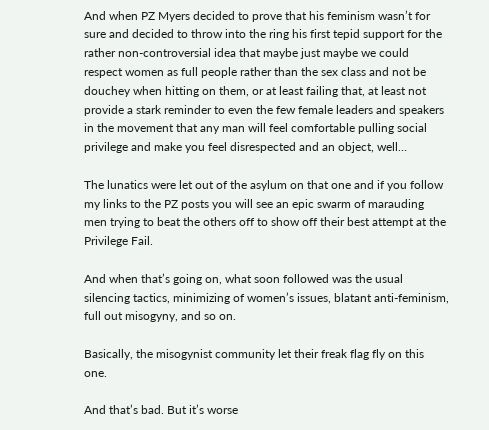And when PZ Myers decided to prove that his feminism wasn’t for sure and decided to throw into the ring his first tepid support for the rather non-controversial idea that maybe just maybe we could respect women as full people rather than the sex class and not be douchey when hitting on them, or at least failing that, at least not provide a stark reminder to even the few female leaders and speakers in the movement that any man will feel comfortable pulling social privilege and make you feel disrespected and an object, well…

The lunatics were let out of the asylum on that one and if you follow my links to the PZ posts you will see an epic swarm of marauding men trying to beat the others off to show off their best attempt at the Privilege Fail.

And when that’s going on, what soon followed was the usual silencing tactics, minimizing of women’s issues, blatant anti-feminism, full out misogyny, and so on.

Basically, the misogynist community let their freak flag fly on this one.

And that’s bad. But it’s worse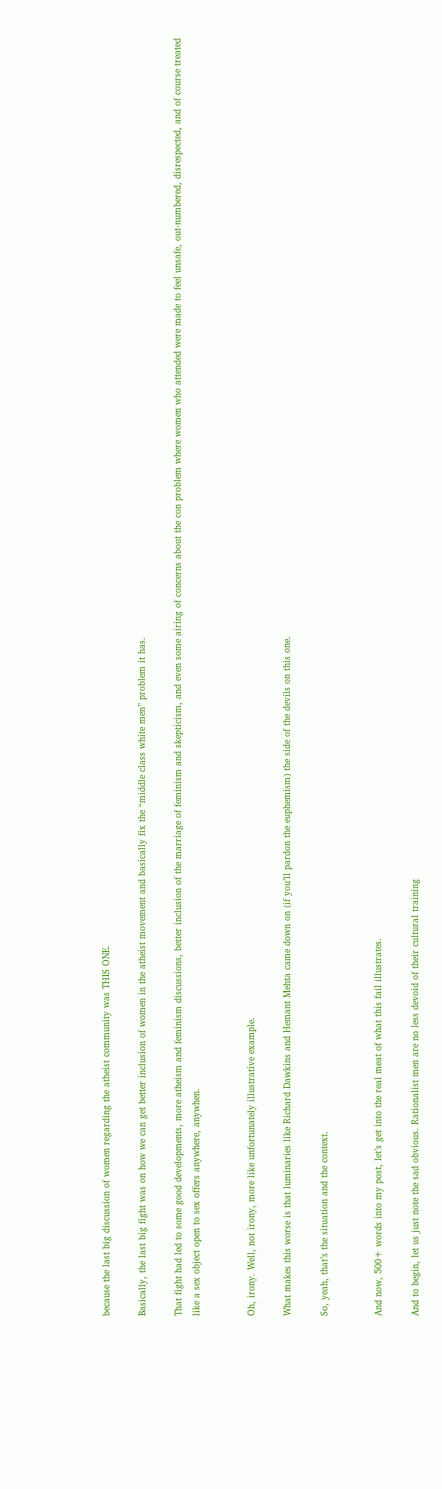because the last big discussion of women regarding the atheist community was THIS ONE.

Basically, the last big fight was on how we can get better inclusion of women in the atheist movement and basically fix the “middle class white men” problem it has.

That fight had led to some good developments, more atheism and feminism discussions, better inclusion of the marriage of feminism and skepticism, and even some airing of concerns about the con problem where women who attended were made to feel unsafe, out-numbered, disrespected, and of course treated like a sex object open to sex offers anywhere, anywhen.


Oh, irony. Well, not irony, more like unfortunately illustrative example.

What makes this worse is that luminaries like Richard Dawkins and Hemant Mehta came down on (if you’ll pardon the euphemism) the side of the devils on this one.

So, yeah, that’s the situation and the context.


And now, 500+ words into my post, let’s get into the real meat of what this fail illustrates.

And to begin, let us just note the sad obvious. Rationalist men are no less devoid of their cultural training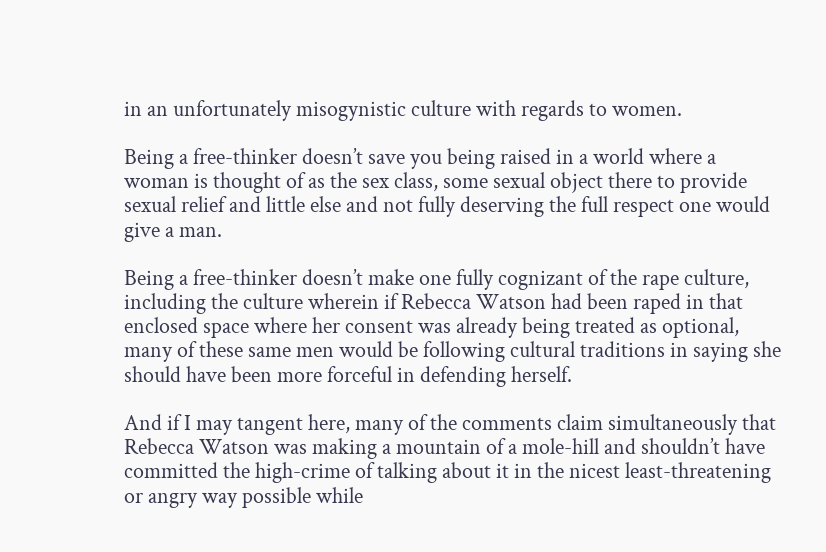in an unfortunately misogynistic culture with regards to women.

Being a free-thinker doesn’t save you being raised in a world where a woman is thought of as the sex class, some sexual object there to provide sexual relief and little else and not fully deserving the full respect one would give a man.

Being a free-thinker doesn’t make one fully cognizant of the rape culture, including the culture wherein if Rebecca Watson had been raped in that enclosed space where her consent was already being treated as optional, many of these same men would be following cultural traditions in saying she should have been more forceful in defending herself.

And if I may tangent here, many of the comments claim simultaneously that Rebecca Watson was making a mountain of a mole-hill and shouldn’t have committed the high-crime of talking about it in the nicest least-threatening or angry way possible while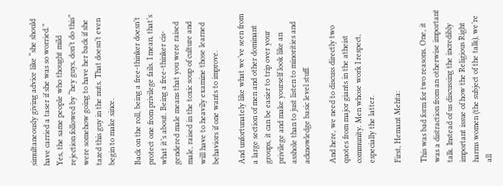simultaneously giving advice like “she should have carried a taser if she was so worried.” Yes, the same people who thought mild rejection followed by “hey guys, don’t do this” were somehow going to have her back if she tazed this guy in the nuts. That doesn’t even begin to make since.

Back on the roll, being a free-thinker doesn’t protect one from privilege fails. I mean, that’s what it’s about. Being a free-thinker cis-gendered male means that you were raised male, raised in the toxic soup of culture and will have to heavily examine those learned behaviors if one wants to improve.

And unfortunately like what we’ve seen from a large section of men and other dominant groups, it can be easier to trip over your privilege and make yourself look like an asshole than to just listen to minorities and acknowledge basic level stuff.

And here, we need to discuss directly two quotes from major giants in the atheist community. Men whose work I respect, especially the latter.

First, Hemant Mehta:

This was bad form for two reasons. One, it was a distraction from an otherwise important talk. Instead of us discussing the incredibly important issue of how the Religious Right harms women (the subject of the talk), we’re all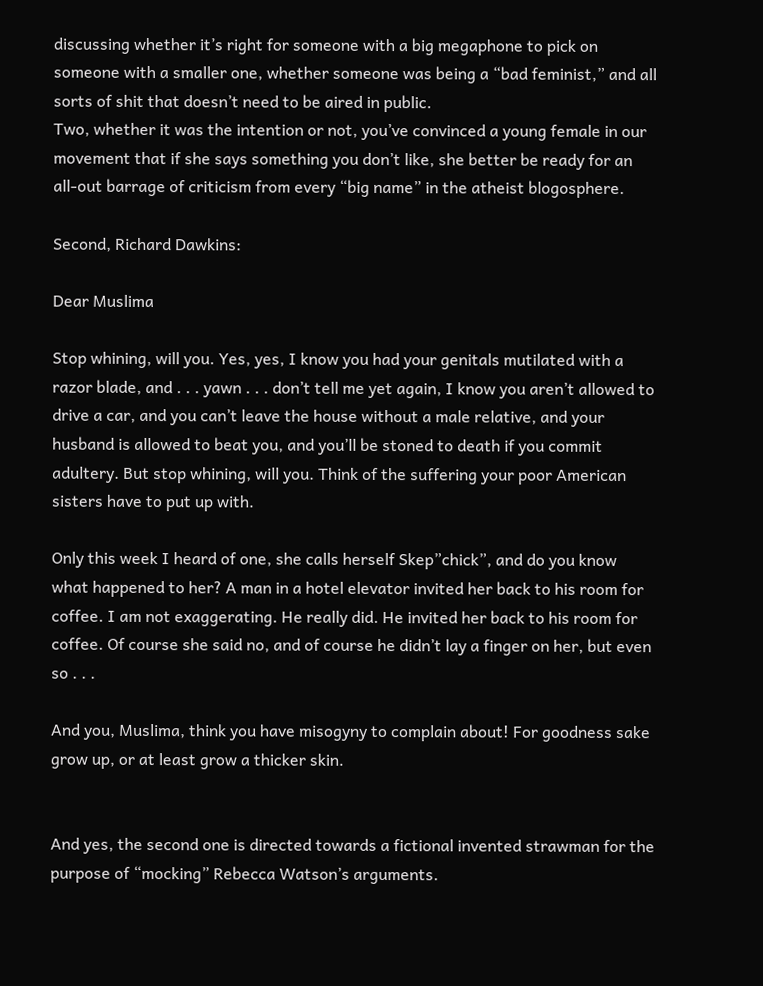discussing whether it’s right for someone with a big megaphone to pick on someone with a smaller one, whether someone was being a “bad feminist,” and all sorts of shit that doesn’t need to be aired in public.
Two, whether it was the intention or not, you’ve convinced a young female in our movement that if she says something you don’t like, she better be ready for an all-out barrage of criticism from every “big name” in the atheist blogosphere.

Second, Richard Dawkins:

Dear Muslima

Stop whining, will you. Yes, yes, I know you had your genitals mutilated with a razor blade, and . . . yawn . . . don’t tell me yet again, I know you aren’t allowed to drive a car, and you can’t leave the house without a male relative, and your husband is allowed to beat you, and you’ll be stoned to death if you commit adultery. But stop whining, will you. Think of the suffering your poor American sisters have to put up with.

Only this week I heard of one, she calls herself Skep”chick”, and do you know what happened to her? A man in a hotel elevator invited her back to his room for coffee. I am not exaggerating. He really did. He invited her back to his room for coffee. Of course she said no, and of course he didn’t lay a finger on her, but even so . . .

And you, Muslima, think you have misogyny to complain about! For goodness sake grow up, or at least grow a thicker skin.


And yes, the second one is directed towards a fictional invented strawman for the purpose of “mocking” Rebecca Watson’s arguments.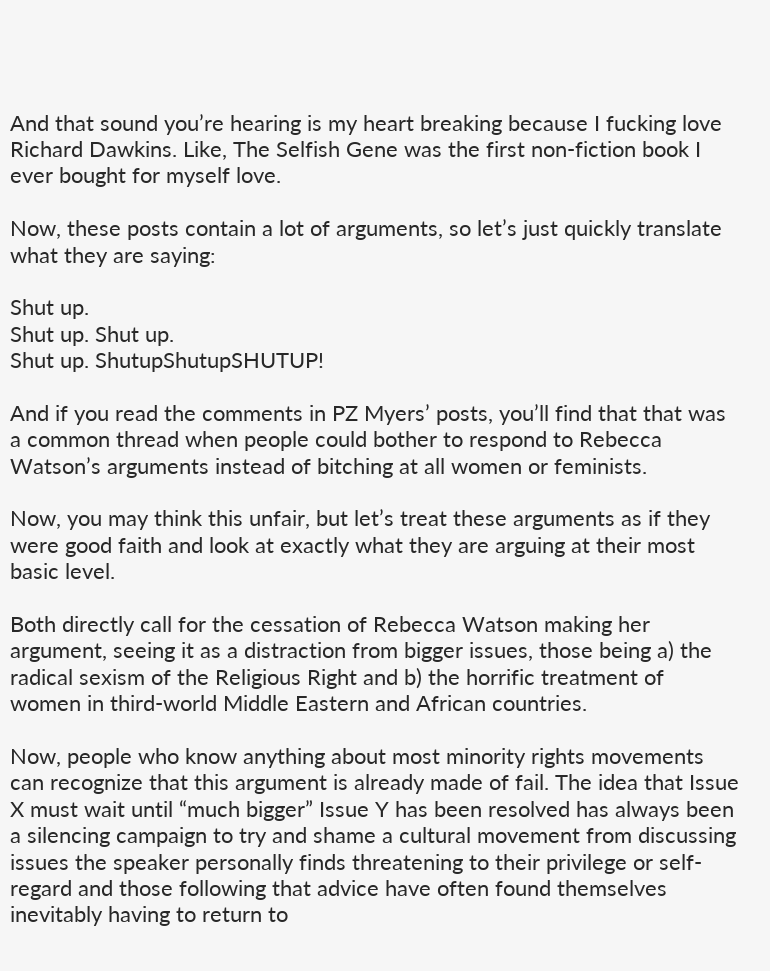And that sound you’re hearing is my heart breaking because I fucking love Richard Dawkins. Like, The Selfish Gene was the first non-fiction book I ever bought for myself love.

Now, these posts contain a lot of arguments, so let’s just quickly translate what they are saying:

Shut up.
Shut up. Shut up.
Shut up. ShutupShutupSHUTUP!

And if you read the comments in PZ Myers’ posts, you’ll find that that was a common thread when people could bother to respond to Rebecca Watson’s arguments instead of bitching at all women or feminists.

Now, you may think this unfair, but let’s treat these arguments as if they were good faith and look at exactly what they are arguing at their most basic level.

Both directly call for the cessation of Rebecca Watson making her argument, seeing it as a distraction from bigger issues, those being a) the radical sexism of the Religious Right and b) the horrific treatment of women in third-world Middle Eastern and African countries.

Now, people who know anything about most minority rights movements can recognize that this argument is already made of fail. The idea that Issue X must wait until “much bigger” Issue Y has been resolved has always been a silencing campaign to try and shame a cultural movement from discussing issues the speaker personally finds threatening to their privilege or self-regard and those following that advice have often found themselves inevitably having to return to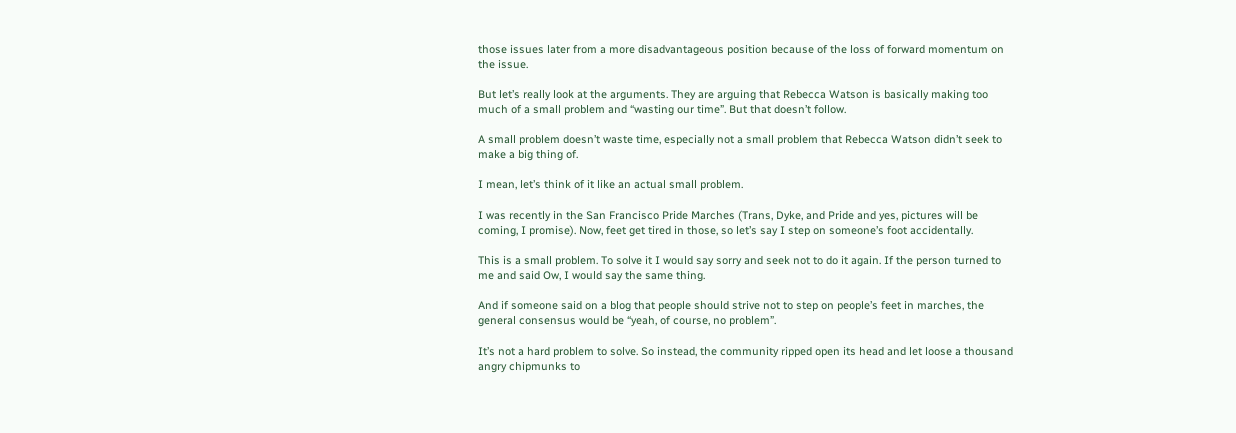those issues later from a more disadvantageous position because of the loss of forward momentum on the issue.

But let’s really look at the arguments. They are arguing that Rebecca Watson is basically making too much of a small problem and “wasting our time”. But that doesn’t follow.

A small problem doesn’t waste time, especially not a small problem that Rebecca Watson didn’t seek to make a big thing of.

I mean, let’s think of it like an actual small problem.

I was recently in the San Francisco Pride Marches (Trans, Dyke, and Pride and yes, pictures will be coming, I promise). Now, feet get tired in those, so let’s say I step on someone’s foot accidentally.

This is a small problem. To solve it I would say sorry and seek not to do it again. If the person turned to me and said Ow, I would say the same thing.

And if someone said on a blog that people should strive not to step on people’s feet in marches, the general consensus would be “yeah, of course, no problem”.

It’s not a hard problem to solve. So instead, the community ripped open its head and let loose a thousand angry chipmunks to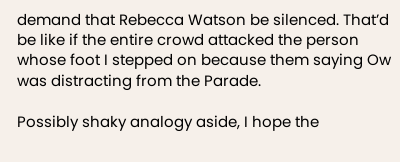demand that Rebecca Watson be silenced. That’d be like if the entire crowd attacked the person whose foot I stepped on because them saying Ow was distracting from the Parade.

Possibly shaky analogy aside, I hope the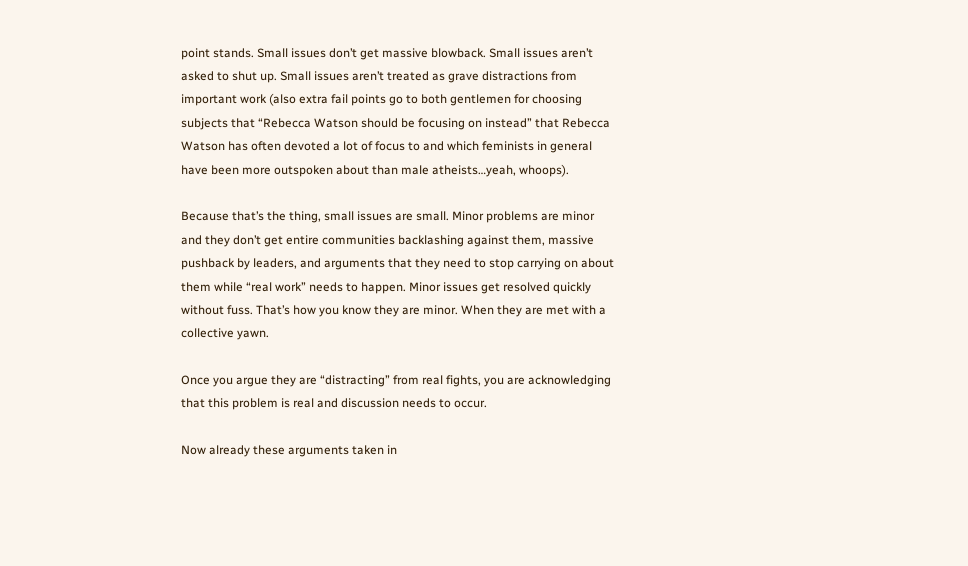point stands. Small issues don’t get massive blowback. Small issues aren’t asked to shut up. Small issues aren’t treated as grave distractions from important work (also extra fail points go to both gentlemen for choosing subjects that “Rebecca Watson should be focusing on instead” that Rebecca Watson has often devoted a lot of focus to and which feminists in general have been more outspoken about than male atheists…yeah, whoops).

Because that’s the thing, small issues are small. Minor problems are minor and they don’t get entire communities backlashing against them, massive pushback by leaders, and arguments that they need to stop carrying on about them while “real work” needs to happen. Minor issues get resolved quickly without fuss. That’s how you know they are minor. When they are met with a collective yawn.

Once you argue they are “distracting” from real fights, you are acknowledging that this problem is real and discussion needs to occur.

Now already these arguments taken in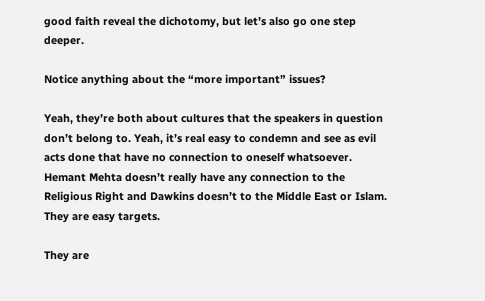good faith reveal the dichotomy, but let’s also go one step deeper.

Notice anything about the “more important” issues?

Yeah, they’re both about cultures that the speakers in question don’t belong to. Yeah, it’s real easy to condemn and see as evil acts done that have no connection to oneself whatsoever. Hemant Mehta doesn’t really have any connection to the Religious Right and Dawkins doesn’t to the Middle East or Islam. They are easy targets.

They are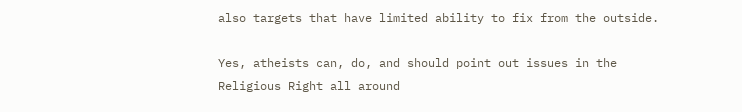also targets that have limited ability to fix from the outside.

Yes, atheists can, do, and should point out issues in the Religious Right all around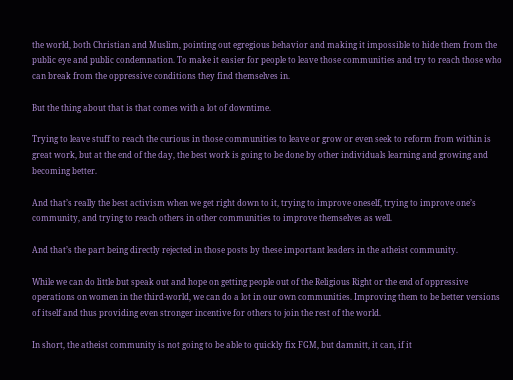the world, both Christian and Muslim, pointing out egregious behavior and making it impossible to hide them from the public eye and public condemnation. To make it easier for people to leave those communities and try to reach those who can break from the oppressive conditions they find themselves in.

But the thing about that is that comes with a lot of downtime.

Trying to leave stuff to reach the curious in those communities to leave or grow or even seek to reform from within is great work, but at the end of the day, the best work is going to be done by other individuals learning and growing and becoming better.

And that’s really the best activism when we get right down to it, trying to improve oneself, trying to improve one’s community, and trying to reach others in other communities to improve themselves as well.

And that’s the part being directly rejected in those posts by these important leaders in the atheist community.

While we can do little but speak out and hope on getting people out of the Religious Right or the end of oppressive operations on women in the third-world, we can do a lot in our own communities. Improving them to be better versions of itself and thus providing even stronger incentive for others to join the rest of the world.

In short, the atheist community is not going to be able to quickly fix FGM, but damnitt, it can, if it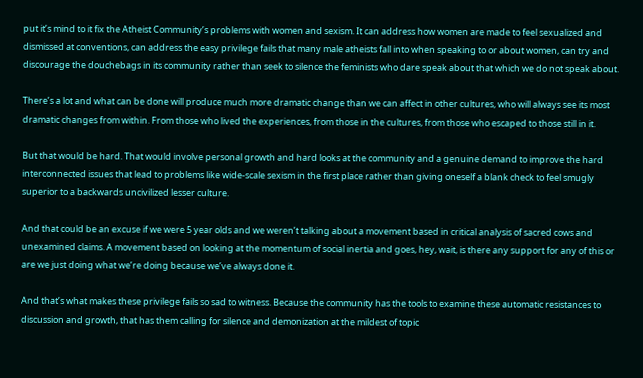put it’s mind to it fix the Atheist Community’s problems with women and sexism. It can address how women are made to feel sexualized and dismissed at conventions, can address the easy privilege fails that many male atheists fall into when speaking to or about women, can try and discourage the douchebags in its community rather than seek to silence the feminists who dare speak about that which we do not speak about.

There’s a lot and what can be done will produce much more dramatic change than we can affect in other cultures, who will always see its most dramatic changes from within. From those who lived the experiences, from those in the cultures, from those who escaped to those still in it.

But that would be hard. That would involve personal growth and hard looks at the community and a genuine demand to improve the hard interconnected issues that lead to problems like wide-scale sexism in the first place rather than giving oneself a blank check to feel smugly superior to a backwards uncivilized lesser culture.

And that could be an excuse if we were 5 year olds and we weren’t talking about a movement based in critical analysis of sacred cows and unexamined claims. A movement based on looking at the momentum of social inertia and goes, hey, wait, is there any support for any of this or are we just doing what we’re doing because we’ve always done it.

And that’s what makes these privilege fails so sad to witness. Because the community has the tools to examine these automatic resistances to discussion and growth, that has them calling for silence and demonization at the mildest of topic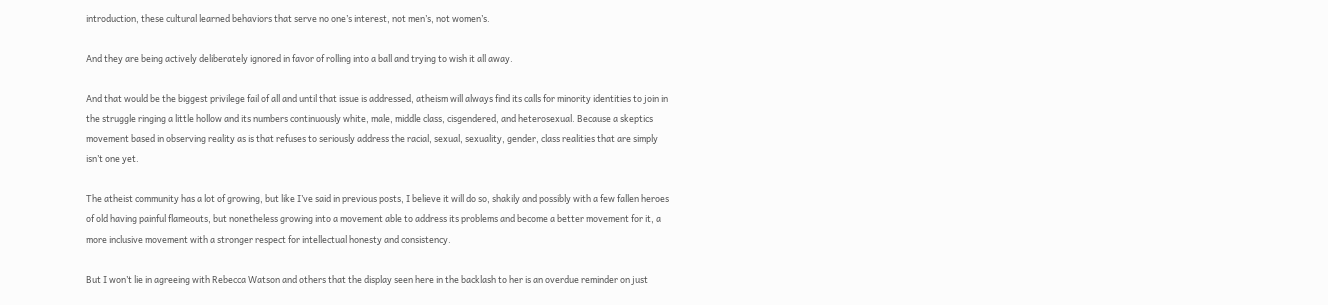introduction, these cultural learned behaviors that serve no one’s interest, not men’s, not women’s.

And they are being actively deliberately ignored in favor of rolling into a ball and trying to wish it all away.

And that would be the biggest privilege fail of all and until that issue is addressed, atheism will always find its calls for minority identities to join in the struggle ringing a little hollow and its numbers continuously white, male, middle class, cisgendered, and heterosexual. Because a skeptics movement based in observing reality as is that refuses to seriously address the racial, sexual, sexuality, gender, class realities that are simply isn’t one yet.

The atheist community has a lot of growing, but like I’ve said in previous posts, I believe it will do so, shakily and possibly with a few fallen heroes of old having painful flameouts, but nonetheless growing into a movement able to address its problems and become a better movement for it, a more inclusive movement with a stronger respect for intellectual honesty and consistency.

But I won’t lie in agreeing with Rebecca Watson and others that the display seen here in the backlash to her is an overdue reminder on just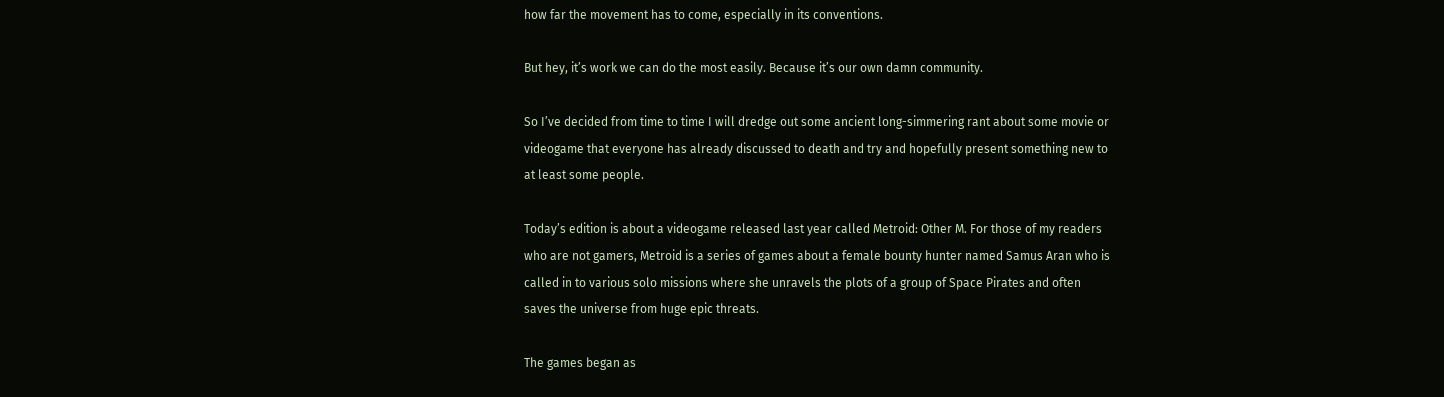how far the movement has to come, especially in its conventions.

But hey, it’s work we can do the most easily. Because it’s our own damn community.

So I’ve decided from time to time I will dredge out some ancient long-simmering rant about some movie or videogame that everyone has already discussed to death and try and hopefully present something new to at least some people.

Today’s edition is about a videogame released last year called Metroid: Other M. For those of my readers who are not gamers, Metroid is a series of games about a female bounty hunter named Samus Aran who is called in to various solo missions where she unravels the plots of a group of Space Pirates and often saves the universe from huge epic threats.

The games began as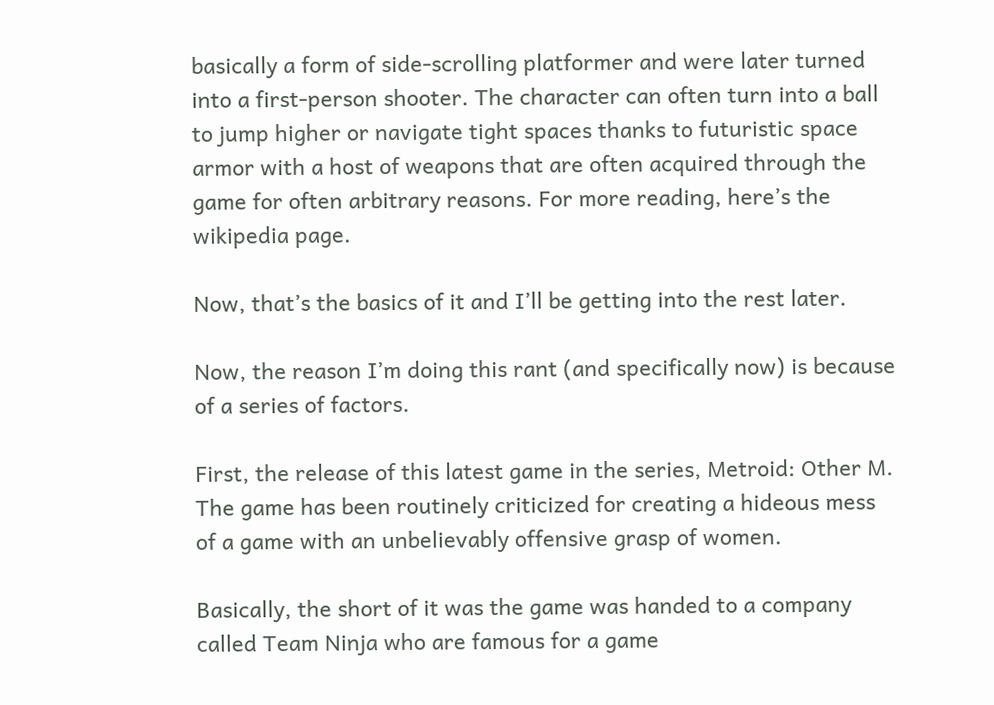basically a form of side-scrolling platformer and were later turned into a first-person shooter. The character can often turn into a ball to jump higher or navigate tight spaces thanks to futuristic space armor with a host of weapons that are often acquired through the game for often arbitrary reasons. For more reading, here’s the wikipedia page.

Now, that’s the basics of it and I’ll be getting into the rest later.

Now, the reason I’m doing this rant (and specifically now) is because of a series of factors.

First, the release of this latest game in the series, Metroid: Other M. The game has been routinely criticized for creating a hideous mess of a game with an unbelievably offensive grasp of women.

Basically, the short of it was the game was handed to a company called Team Ninja who are famous for a game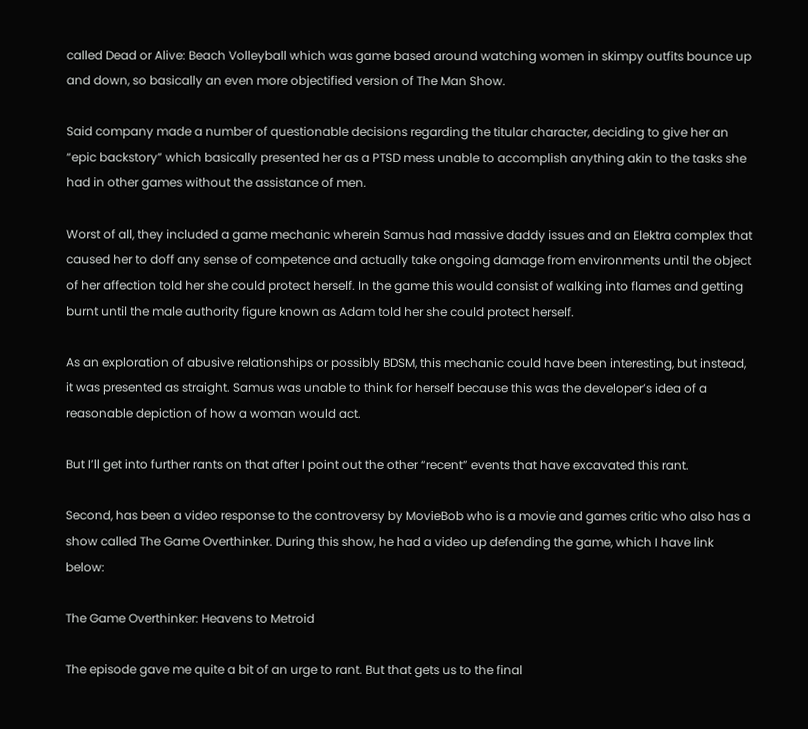called Dead or Alive: Beach Volleyball which was game based around watching women in skimpy outfits bounce up and down, so basically an even more objectified version of The Man Show.

Said company made a number of questionable decisions regarding the titular character, deciding to give her an “epic backstory” which basically presented her as a PTSD mess unable to accomplish anything akin to the tasks she had in other games without the assistance of men.

Worst of all, they included a game mechanic wherein Samus had massive daddy issues and an Elektra complex that caused her to doff any sense of competence and actually take ongoing damage from environments until the object of her affection told her she could protect herself. In the game this would consist of walking into flames and getting burnt until the male authority figure known as Adam told her she could protect herself.

As an exploration of abusive relationships or possibly BDSM, this mechanic could have been interesting, but instead, it was presented as straight. Samus was unable to think for herself because this was the developer’s idea of a reasonable depiction of how a woman would act.

But I’ll get into further rants on that after I point out the other “recent” events that have excavated this rant.

Second, has been a video response to the controversy by MovieBob who is a movie and games critic who also has a show called The Game Overthinker. During this show, he had a video up defending the game, which I have link below:

The Game Overthinker: Heavens to Metroid

The episode gave me quite a bit of an urge to rant. But that gets us to the final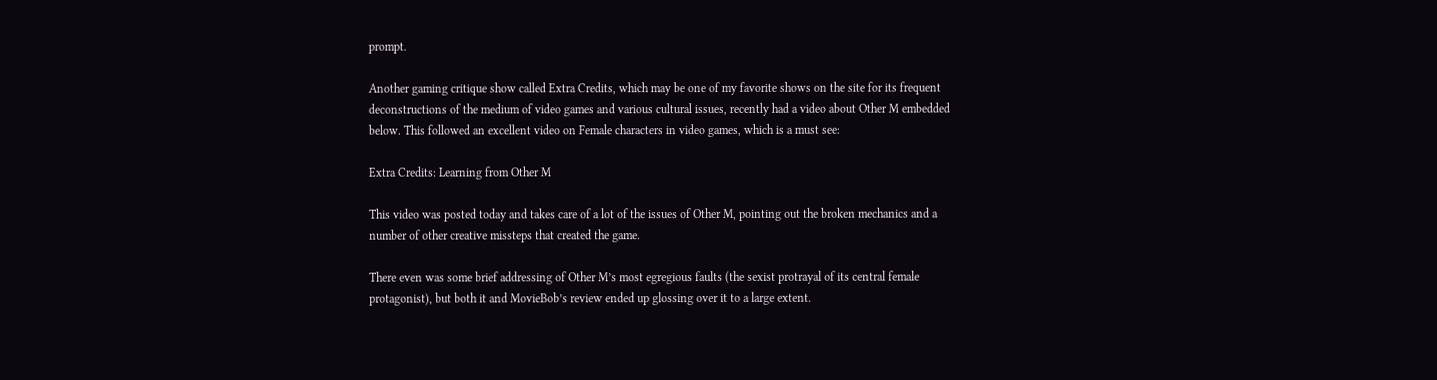prompt.

Another gaming critique show called Extra Credits, which may be one of my favorite shows on the site for its frequent deconstructions of the medium of video games and various cultural issues, recently had a video about Other M embedded below. This followed an excellent video on Female characters in video games, which is a must see:

Extra Credits: Learning from Other M

This video was posted today and takes care of a lot of the issues of Other M, pointing out the broken mechanics and a number of other creative missteps that created the game.

There even was some brief addressing of Other M’s most egregious faults (the sexist protrayal of its central female protagonist), but both it and MovieBob’s review ended up glossing over it to a large extent.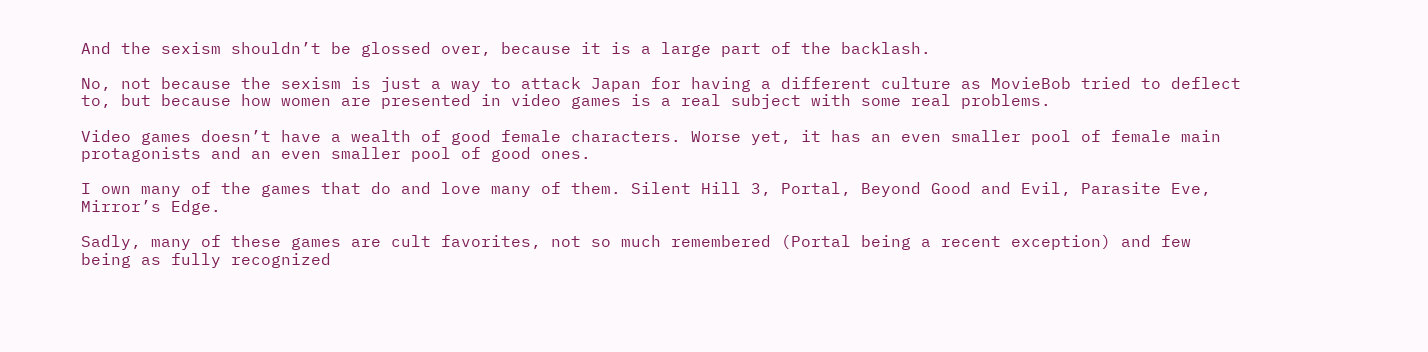And the sexism shouldn’t be glossed over, because it is a large part of the backlash.

No, not because the sexism is just a way to attack Japan for having a different culture as MovieBob tried to deflect to, but because how women are presented in video games is a real subject with some real problems.

Video games doesn’t have a wealth of good female characters. Worse yet, it has an even smaller pool of female main protagonists and an even smaller pool of good ones.

I own many of the games that do and love many of them. Silent Hill 3, Portal, Beyond Good and Evil, Parasite Eve, Mirror’s Edge.

Sadly, many of these games are cult favorites, not so much remembered (Portal being a recent exception) and few being as fully recognized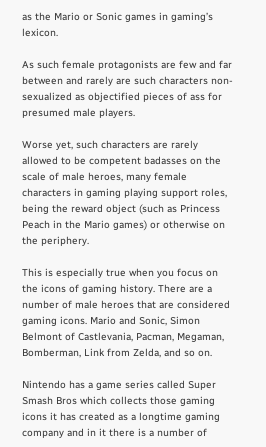as the Mario or Sonic games in gaming’s lexicon.

As such female protagonists are few and far between and rarely are such characters non-sexualized as objectified pieces of ass for presumed male players.

Worse yet, such characters are rarely allowed to be competent badasses on the scale of male heroes, many female characters in gaming playing support roles, being the reward object (such as Princess Peach in the Mario games) or otherwise on the periphery.

This is especially true when you focus on the icons of gaming history. There are a number of male heroes that are considered gaming icons. Mario and Sonic, Simon Belmont of Castlevania, Pacman, Megaman, Bomberman, Link from Zelda, and so on.

Nintendo has a game series called Super Smash Bros which collects those gaming icons it has created as a longtime gaming company and in it there is a number of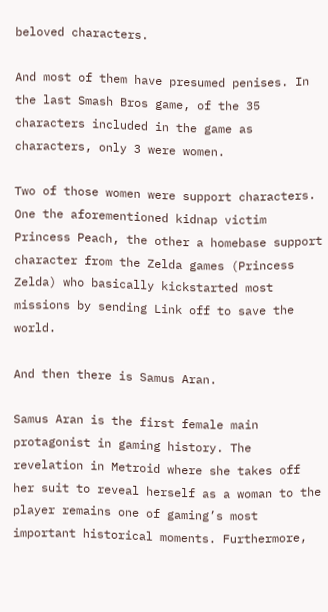beloved characters.

And most of them have presumed penises. In the last Smash Bros game, of the 35 characters included in the game as characters, only 3 were women.

Two of those women were support characters. One the aforementioned kidnap victim Princess Peach, the other a homebase support character from the Zelda games (Princess Zelda) who basically kickstarted most missions by sending Link off to save the world.

And then there is Samus Aran.

Samus Aran is the first female main protagonist in gaming history. The revelation in Metroid where she takes off her suit to reveal herself as a woman to the player remains one of gaming’s most important historical moments. Furthermore,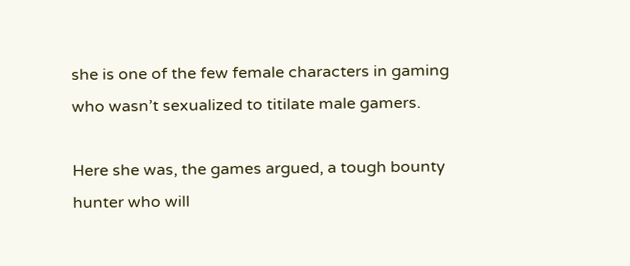she is one of the few female characters in gaming who wasn’t sexualized to titilate male gamers.

Here she was, the games argued, a tough bounty hunter who will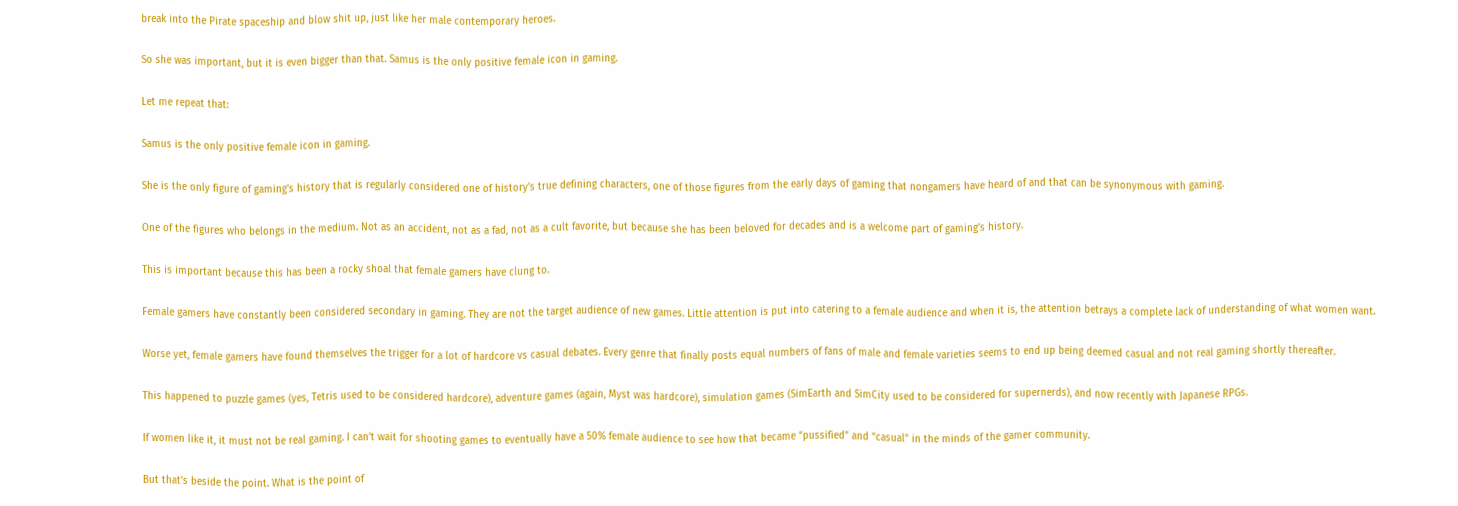break into the Pirate spaceship and blow shit up, just like her male contemporary heroes.

So she was important, but it is even bigger than that. Samus is the only positive female icon in gaming.

Let me repeat that:

Samus is the only positive female icon in gaming.

She is the only figure of gaming’s history that is regularly considered one of history’s true defining characters, one of those figures from the early days of gaming that nongamers have heard of and that can be synonymous with gaming.

One of the figures who belongs in the medium. Not as an accident, not as a fad, not as a cult favorite, but because she has been beloved for decades and is a welcome part of gaming’s history.

This is important because this has been a rocky shoal that female gamers have clung to.

Female gamers have constantly been considered secondary in gaming. They are not the target audience of new games. Little attention is put into catering to a female audience and when it is, the attention betrays a complete lack of understanding of what women want.

Worse yet, female gamers have found themselves the trigger for a lot of hardcore vs casual debates. Every genre that finally posts equal numbers of fans of male and female varieties seems to end up being deemed casual and not real gaming shortly thereafter.

This happened to puzzle games (yes, Tetris used to be considered hardcore), adventure games (again, Myst was hardcore), simulation games (SimEarth and SimCity used to be considered for supernerds), and now recently with Japanese RPGs.

If women like it, it must not be real gaming. I can’t wait for shooting games to eventually have a 50% female audience to see how that became “pussified” and “casual” in the minds of the gamer community.

But that’s beside the point. What is the point of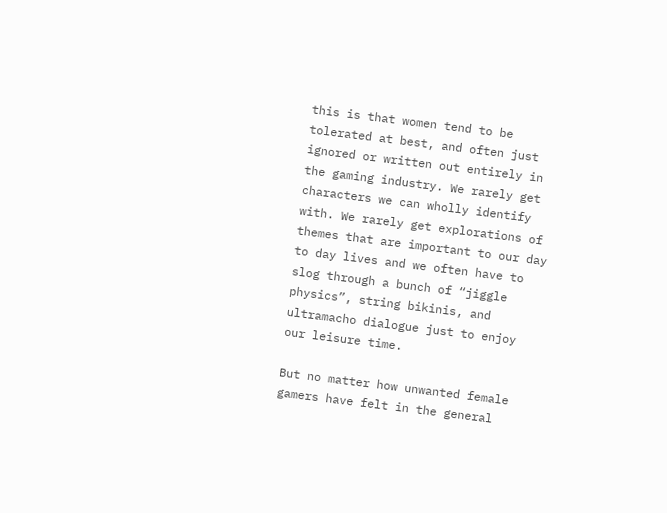this is that women tend to be tolerated at best, and often just ignored or written out entirely in the gaming industry. We rarely get characters we can wholly identify with. We rarely get explorations of themes that are important to our day to day lives and we often have to slog through a bunch of “jiggle physics”, string bikinis, and ultramacho dialogue just to enjoy our leisure time.

But no matter how unwanted female gamers have felt in the general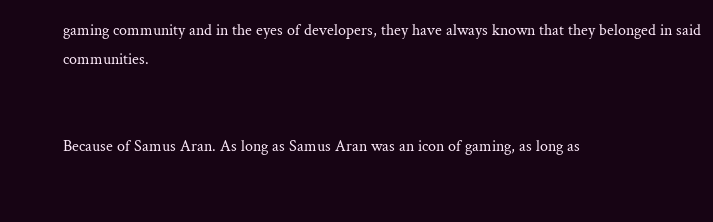gaming community and in the eyes of developers, they have always known that they belonged in said communities.


Because of Samus Aran. As long as Samus Aran was an icon of gaming, as long as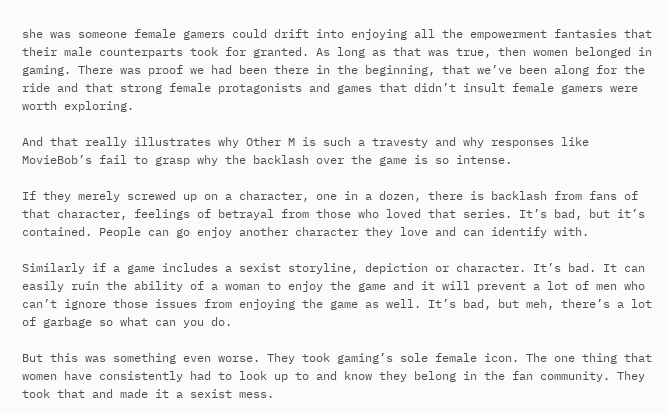she was someone female gamers could drift into enjoying all the empowerment fantasies that their male counterparts took for granted. As long as that was true, then women belonged in gaming. There was proof we had been there in the beginning, that we’ve been along for the ride and that strong female protagonists and games that didn’t insult female gamers were worth exploring.

And that really illustrates why Other M is such a travesty and why responses like MovieBob’s fail to grasp why the backlash over the game is so intense.

If they merely screwed up on a character, one in a dozen, there is backlash from fans of that character, feelings of betrayal from those who loved that series. It’s bad, but it’s contained. People can go enjoy another character they love and can identify with.

Similarly if a game includes a sexist storyline, depiction or character. It’s bad. It can easily ruin the ability of a woman to enjoy the game and it will prevent a lot of men who can’t ignore those issues from enjoying the game as well. It’s bad, but meh, there’s a lot of garbage so what can you do.

But this was something even worse. They took gaming’s sole female icon. The one thing that women have consistently had to look up to and know they belong in the fan community. They took that and made it a sexist mess.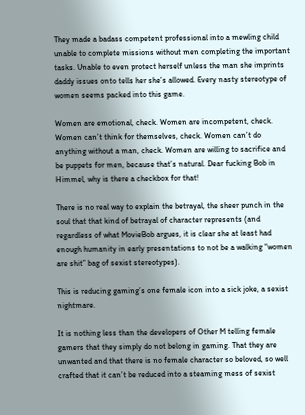They made a badass competent professional into a mewling child unable to complete missions without men completing the important tasks. Unable to even protect herself unless the man she imprints daddy issues onto tells her she’s allowed. Every nasty stereotype of women seems packed into this game.

Women are emotional, check. Women are incompetent, check. Women can’t think for themselves, check. Women can’t do anything without a man, check. Women are willing to sacrifice and be puppets for men, because that’s natural. Dear fucking Bob in Himmel, why is there a checkbox for that!

There is no real way to explain the betrayal, the sheer punch in the soul that that kind of betrayal of character represents (and regardless of what MovieBob argues, it is clear she at least had enough humanity in early presentations to not be a walking “women are shit” bag of sexist stereotypes).

This is reducing gaming’s one female icon into a sick joke, a sexist nightmare.

It is nothing less than the developers of Other M telling female gamers that they simply do not belong in gaming. That they are unwanted and that there is no female character so beloved, so well crafted that it can’t be reduced into a steaming mess of sexist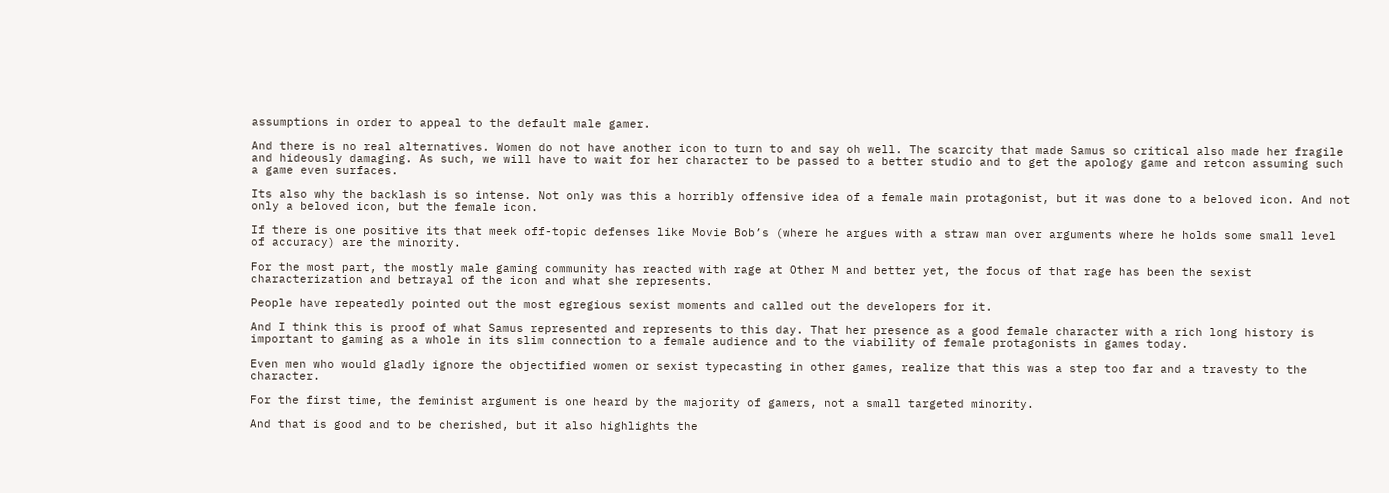assumptions in order to appeal to the default male gamer.

And there is no real alternatives. Women do not have another icon to turn to and say oh well. The scarcity that made Samus so critical also made her fragile and hideously damaging. As such, we will have to wait for her character to be passed to a better studio and to get the apology game and retcon assuming such a game even surfaces.

Its also why the backlash is so intense. Not only was this a horribly offensive idea of a female main protagonist, but it was done to a beloved icon. And not only a beloved icon, but the female icon.

If there is one positive its that meek off-topic defenses like Movie Bob’s (where he argues with a straw man over arguments where he holds some small level of accuracy) are the minority.

For the most part, the mostly male gaming community has reacted with rage at Other M and better yet, the focus of that rage has been the sexist characterization and betrayal of the icon and what she represents.

People have repeatedly pointed out the most egregious sexist moments and called out the developers for it.

And I think this is proof of what Samus represented and represents to this day. That her presence as a good female character with a rich long history is important to gaming as a whole in its slim connection to a female audience and to the viability of female protagonists in games today.

Even men who would gladly ignore the objectified women or sexist typecasting in other games, realize that this was a step too far and a travesty to the character.

For the first time, the feminist argument is one heard by the majority of gamers, not a small targeted minority.

And that is good and to be cherished, but it also highlights the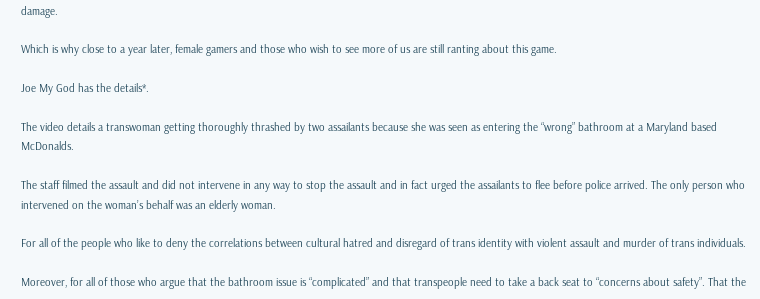damage.

Which is why close to a year later, female gamers and those who wish to see more of us are still ranting about this game.

Joe My God has the details*.

The video details a transwoman getting thoroughly thrashed by two assailants because she was seen as entering the “wrong” bathroom at a Maryland based McDonalds.

The staff filmed the assault and did not intervene in any way to stop the assault and in fact urged the assailants to flee before police arrived. The only person who intervened on the woman’s behalf was an elderly woman.

For all of the people who like to deny the correlations between cultural hatred and disregard of trans identity with violent assault and murder of trans individuals.

Moreover, for all of those who argue that the bathroom issue is “complicated” and that transpeople need to take a back seat to “concerns about safety”. That the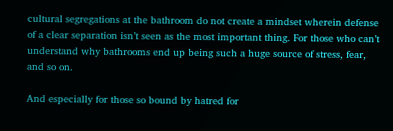cultural segregations at the bathroom do not create a mindset wherein defense of a clear separation isn’t seen as the most important thing. For those who can’t understand why bathrooms end up being such a huge source of stress, fear, and so on.

And especially for those so bound by hatred for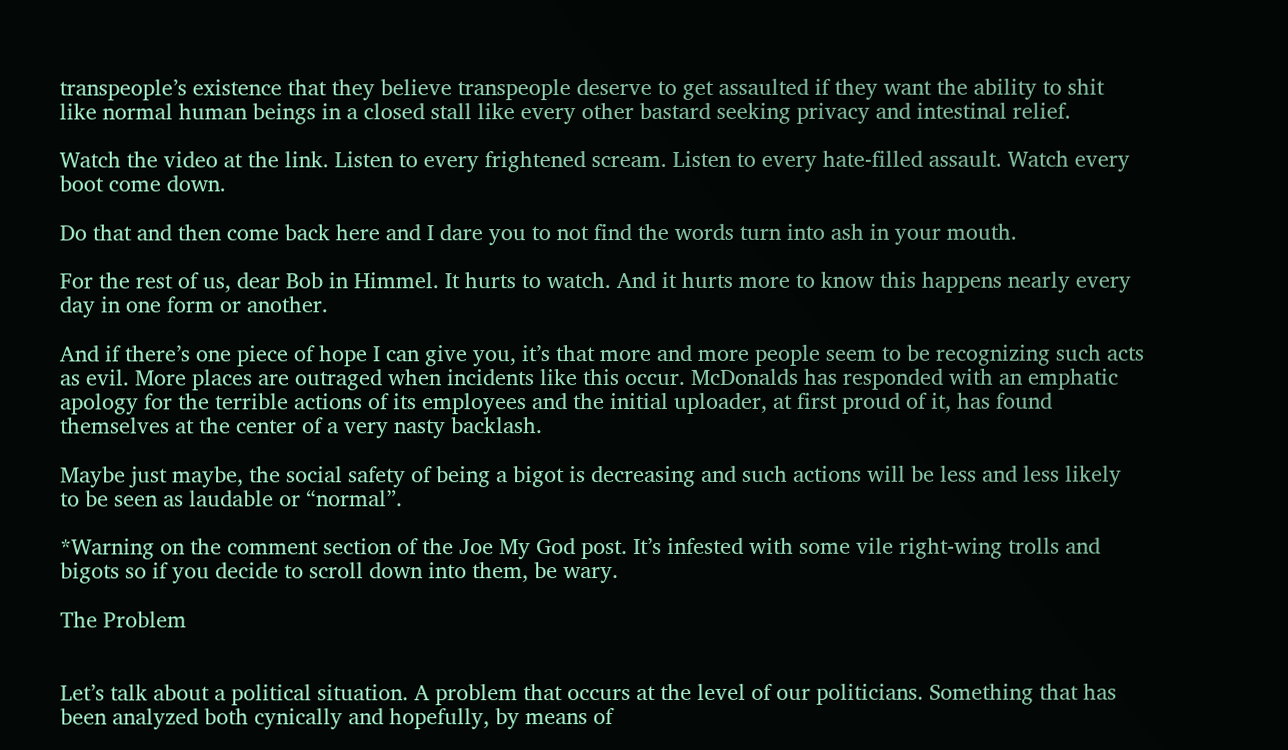transpeople’s existence that they believe transpeople deserve to get assaulted if they want the ability to shit like normal human beings in a closed stall like every other bastard seeking privacy and intestinal relief.

Watch the video at the link. Listen to every frightened scream. Listen to every hate-filled assault. Watch every boot come down.

Do that and then come back here and I dare you to not find the words turn into ash in your mouth.

For the rest of us, dear Bob in Himmel. It hurts to watch. And it hurts more to know this happens nearly every day in one form or another.

And if there’s one piece of hope I can give you, it’s that more and more people seem to be recognizing such acts as evil. More places are outraged when incidents like this occur. McDonalds has responded with an emphatic apology for the terrible actions of its employees and the initial uploader, at first proud of it, has found themselves at the center of a very nasty backlash.

Maybe just maybe, the social safety of being a bigot is decreasing and such actions will be less and less likely to be seen as laudable or “normal”.

*Warning on the comment section of the Joe My God post. It’s infested with some vile right-wing trolls and bigots so if you decide to scroll down into them, be wary.

The Problem


Let’s talk about a political situation. A problem that occurs at the level of our politicians. Something that has been analyzed both cynically and hopefully, by means of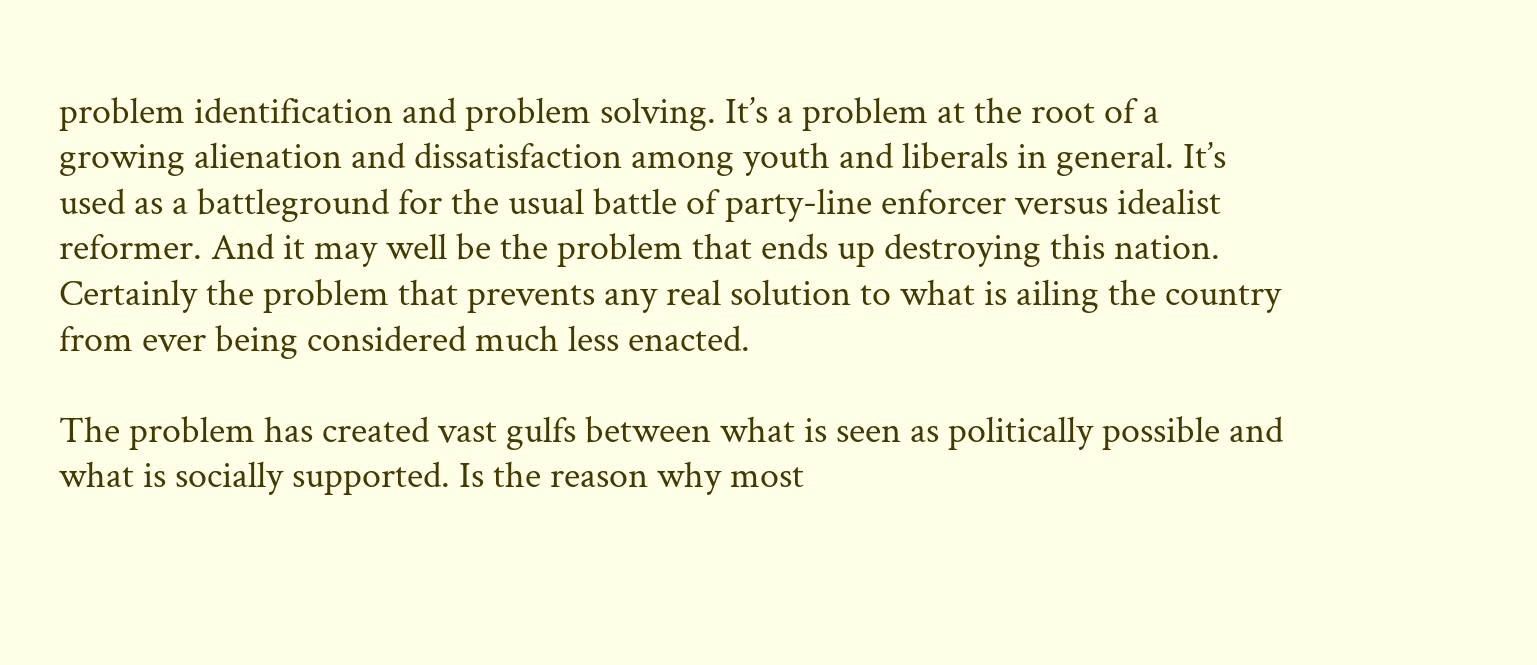problem identification and problem solving. It’s a problem at the root of a growing alienation and dissatisfaction among youth and liberals in general. It’s used as a battleground for the usual battle of party-line enforcer versus idealist reformer. And it may well be the problem that ends up destroying this nation. Certainly the problem that prevents any real solution to what is ailing the country from ever being considered much less enacted.

The problem has created vast gulfs between what is seen as politically possible and what is socially supported. Is the reason why most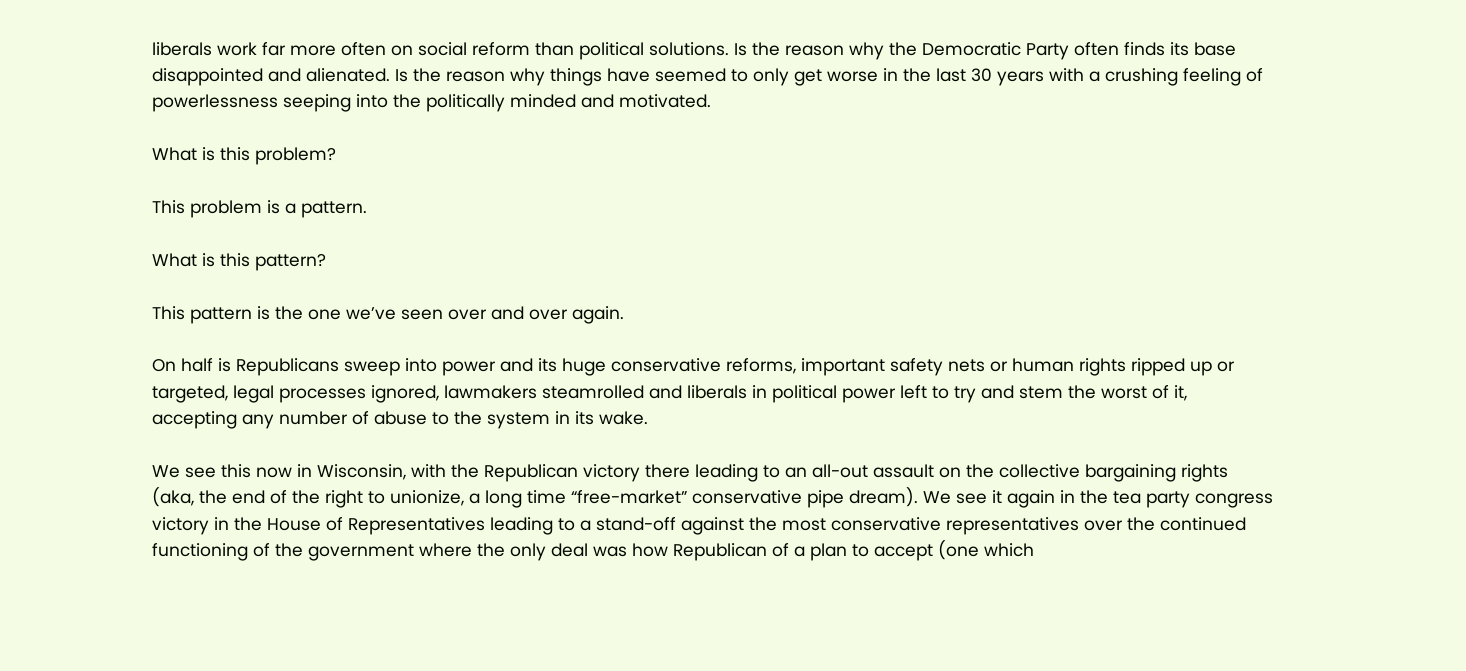liberals work far more often on social reform than political solutions. Is the reason why the Democratic Party often finds its base disappointed and alienated. Is the reason why things have seemed to only get worse in the last 30 years with a crushing feeling of powerlessness seeping into the politically minded and motivated.

What is this problem?

This problem is a pattern.

What is this pattern?

This pattern is the one we’ve seen over and over again.

On half is Republicans sweep into power and its huge conservative reforms, important safety nets or human rights ripped up or targeted, legal processes ignored, lawmakers steamrolled and liberals in political power left to try and stem the worst of it, accepting any number of abuse to the system in its wake.

We see this now in Wisconsin, with the Republican victory there leading to an all-out assault on the collective bargaining rights (aka, the end of the right to unionize, a long time “free-market” conservative pipe dream). We see it again in the tea party congress victory in the House of Representatives leading to a stand-off against the most conservative representatives over the continued functioning of the government where the only deal was how Republican of a plan to accept (one which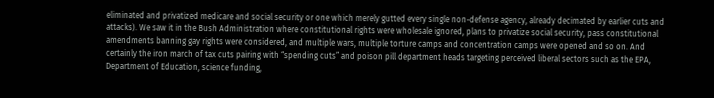eliminated and privatized medicare and social security or one which merely gutted every single non-defense agency, already decimated by earlier cuts and attacks). We saw it in the Bush Administration where constitutional rights were wholesale ignored, plans to privatize social security, pass constitutional amendments banning gay rights were considered, and multiple wars, multiple torture camps and concentration camps were opened and so on. And certainly the iron march of tax cuts pairing with “spending cuts” and poison pill department heads targeting perceived liberal sectors such as the EPA, Department of Education, science funding,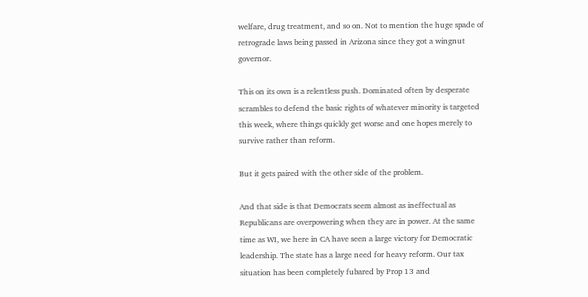welfare, drug treatment, and so on. Not to mention the huge spade of retrograde laws being passed in Arizona since they got a wingnut governor.

This on its own is a relentless push. Dominated often by desperate scrambles to defend the basic rights of whatever minority is targeted this week, where things quickly get worse and one hopes merely to survive rather than reform.

But it gets paired with the other side of the problem.

And that side is that Democrats seem almost as ineffectual as Republicans are overpowering when they are in power. At the same time as WI, we here in CA have seen a large victory for Democratic leadership. The state has a large need for heavy reform. Our tax situation has been completely fubared by Prop 13 and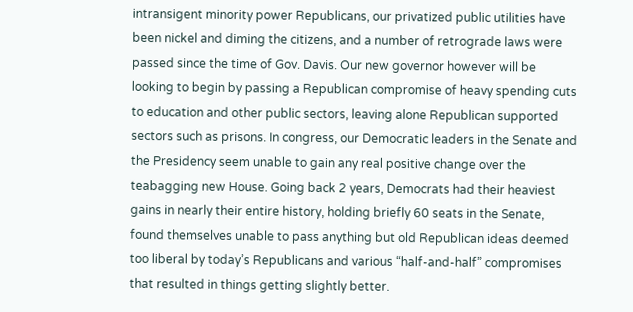intransigent minority power Republicans, our privatized public utilities have been nickel and diming the citizens, and a number of retrograde laws were passed since the time of Gov. Davis. Our new governor however will be looking to begin by passing a Republican compromise of heavy spending cuts to education and other public sectors, leaving alone Republican supported sectors such as prisons. In congress, our Democratic leaders in the Senate and the Presidency seem unable to gain any real positive change over the teabagging new House. Going back 2 years, Democrats had their heaviest gains in nearly their entire history, holding briefly 60 seats in the Senate, found themselves unable to pass anything but old Republican ideas deemed too liberal by today’s Republicans and various “half-and-half” compromises that resulted in things getting slightly better.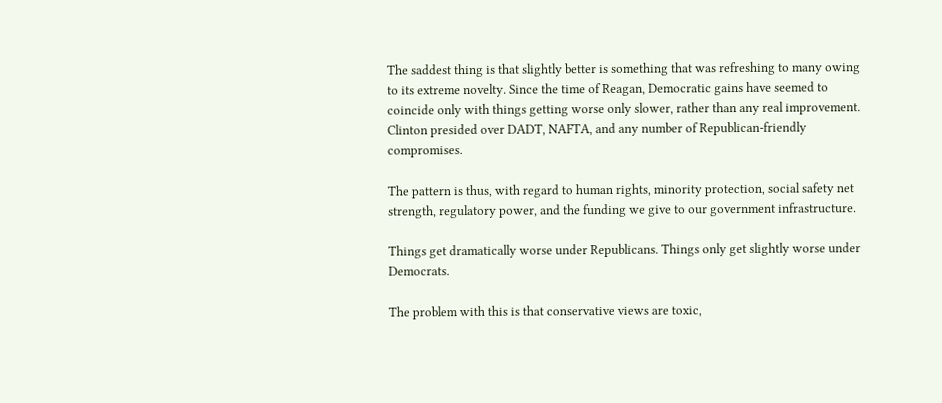The saddest thing is that slightly better is something that was refreshing to many owing to its extreme novelty. Since the time of Reagan, Democratic gains have seemed to coincide only with things getting worse only slower, rather than any real improvement. Clinton presided over DADT, NAFTA, and any number of Republican-friendly compromises.

The pattern is thus, with regard to human rights, minority protection, social safety net strength, regulatory power, and the funding we give to our government infrastructure.

Things get dramatically worse under Republicans. Things only get slightly worse under Democrats.

The problem with this is that conservative views are toxic,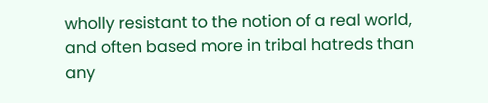wholly resistant to the notion of a real world, and often based more in tribal hatreds than any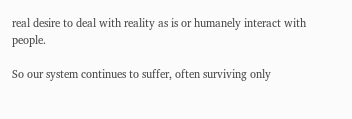real desire to deal with reality as is or humanely interact with people.

So our system continues to suffer, often surviving only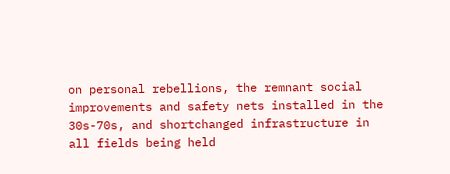on personal rebellions, the remnant social improvements and safety nets installed in the 30s-70s, and shortchanged infrastructure in all fields being held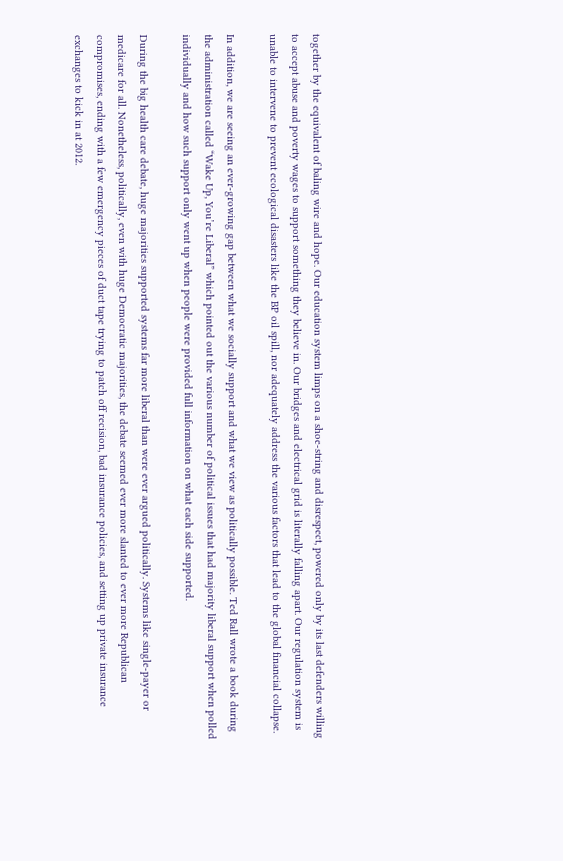together by the equivalent of baling wire and hope. Our education system limps on a shoe-string and disrespect, powered only by its last defenders willing to accept abuse and poverty wages to support something they believe in. Our bridges and electrical grid is literally falling apart. Our regulation system is unable to intervene to prevent ecological disasters like the BP oil spill, nor adequately address the various factors that lead to the global financial collapse.

In addition, we are seeing an ever-growing gap between what we socially support and what we view as politically possible. Ted Rall wrote a book during the administration called “Wake Up, You’re Liberal” which pointed out the various number of political issues that had majority liberal support when polled individually and how such support only went up when people were provided full information on what each side supported.

During the big health care debate, huge majorities supported systems far more liberal than were ever argued politically. Systems like single-payer or medicare for all. Nonetheless, politically, even with huge Democratic majorities, the debate seemed ever more slanted to ever more Republican compromises, ending with a few emergency pieces of duct tape trying to patch off recision, bad insurance policies, and setting up private insurance exchanges to kick in at 2012.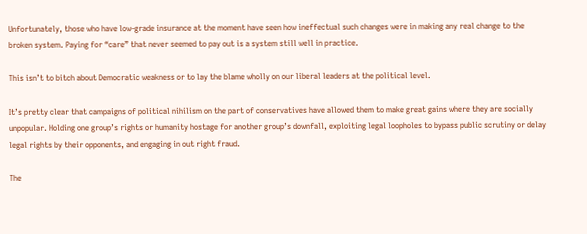Unfortunately, those who have low-grade insurance at the moment have seen how ineffectual such changes were in making any real change to the broken system. Paying for “care” that never seemed to pay out is a system still well in practice.

This isn’t to bitch about Democratic weakness or to lay the blame wholly on our liberal leaders at the political level.

It’s pretty clear that campaigns of political nihilism on the part of conservatives have allowed them to make great gains where they are socially unpopular. Holding one group’s rights or humanity hostage for another group’s downfall, exploiting legal loopholes to bypass public scrutiny or delay legal rights by their opponents, and engaging in out right fraud.

The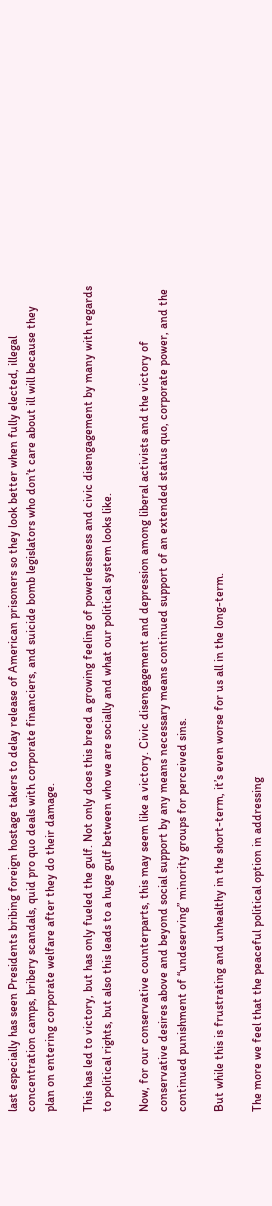last especially has seen Presidents bribing foreign hostage takers to delay release of American prisoners so they look better when fully elected, illegal concentration camps, bribery scandals, quid pro quo deals with corporate financiers, and suicide bomb legislators who don’t care about ill will because they plan on entering corporate welfare after they do their damage.

This has led to victory, but has only fueled the gulf. Not only does this breed a growing feeling of powerlessness and civic disengagement by many with regards to political rights, but also this leads to a huge gulf between who we are socially and what our political system looks like.

Now, for our conservative counterparts, this may seem like a victory. Civic disengagement and depression among liberal activists and the victory of conservative desires above and beyond social support by any means necessary means continued support of an extended status quo, corporate power, and the continued punishment of “undeserving” minority groups for perceived sins.

But while this is frustrating and unhealthy in the short-term, it’s even worse for us all in the long-term.

The more we feel that the peaceful political option in addressing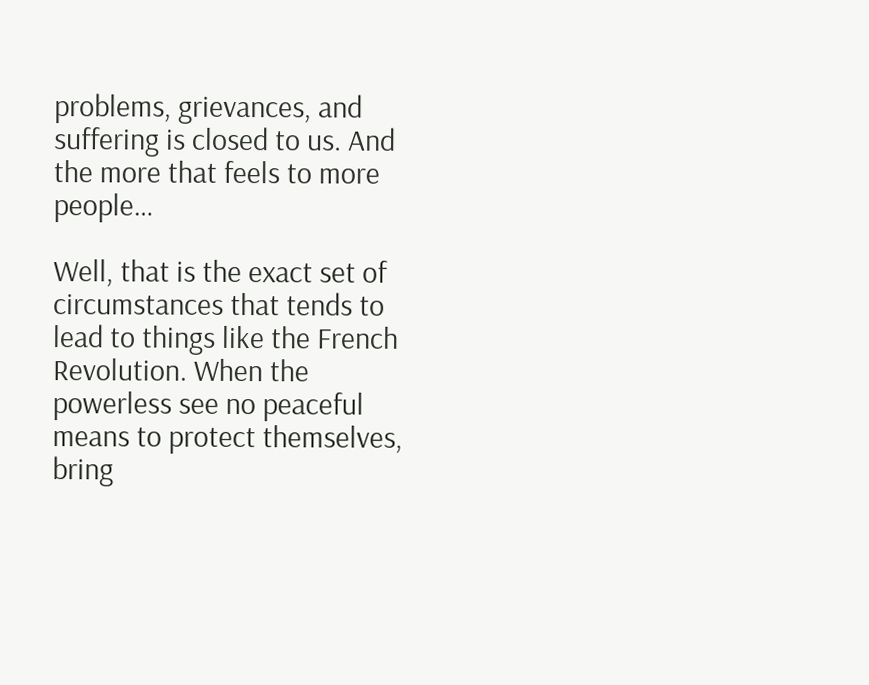problems, grievances, and suffering is closed to us. And the more that feels to more people…

Well, that is the exact set of circumstances that tends to lead to things like the French Revolution. When the powerless see no peaceful means to protect themselves, bring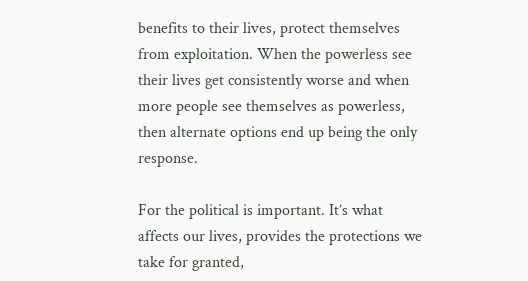benefits to their lives, protect themselves from exploitation. When the powerless see their lives get consistently worse and when more people see themselves as powerless, then alternate options end up being the only response.

For the political is important. It’s what affects our lives, provides the protections we take for granted,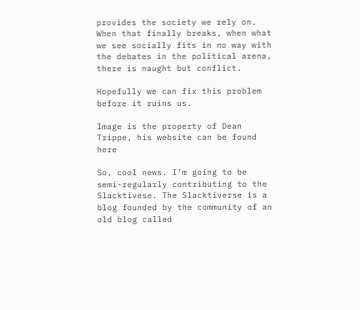provides the society we rely on. When that finally breaks, when what we see socially fits in no way with the debates in the political arena, there is naught but conflict.

Hopefully we can fix this problem before it ruins us.

Image is the property of Dean Trippe, his website can be found here

So, cool news. I’m going to be semi-regularly contributing to the Slacktivese. The Slacktiverse is a blog founded by the community of an old blog called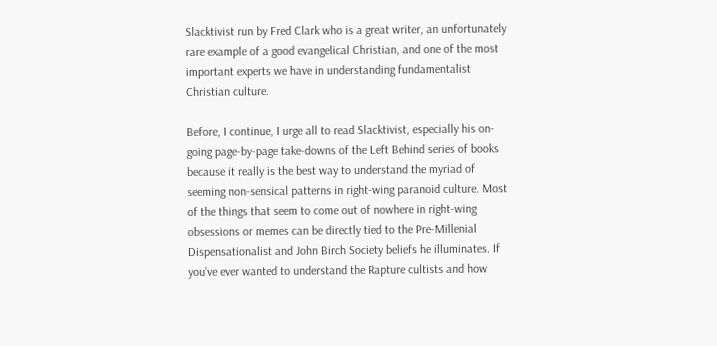Slacktivist run by Fred Clark who is a great writer, an unfortunately rare example of a good evangelical Christian, and one of the most important experts we have in understanding fundamentalist Christian culture.

Before, I continue, I urge all to read Slacktivist, especially his on-going page-by-page take-downs of the Left Behind series of books because it really is the best way to understand the myriad of seeming non-sensical patterns in right-wing paranoid culture. Most of the things that seem to come out of nowhere in right-wing obsessions or memes can be directly tied to the Pre-Millenial Dispensationalist and John Birch Society beliefs he illuminates. If you’ve ever wanted to understand the Rapture cultists and how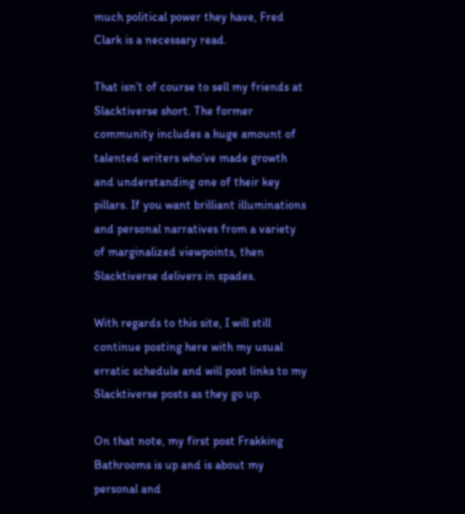much political power they have, Fred Clark is a necessary read.

That isn’t of course to sell my friends at Slacktiverse short. The former community includes a huge amount of talented writers who’ve made growth and understanding one of their key pillars. If you want brilliant illuminations and personal narratives from a variety of marginalized viewpoints, then Slacktiverse delivers in spades.

With regards to this site, I will still continue posting here with my usual erratic schedule and will post links to my Slacktiverse posts as they go up.

On that note, my first post Frakking Bathrooms is up and is about my personal and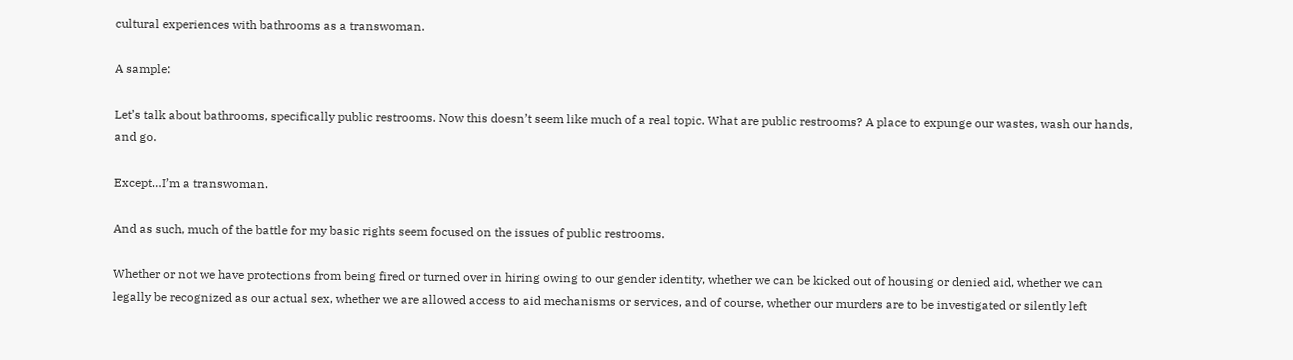cultural experiences with bathrooms as a transwoman.

A sample:

Let’s talk about bathrooms, specifically public restrooms. Now this doesn’t seem like much of a real topic. What are public restrooms? A place to expunge our wastes, wash our hands, and go.

Except…I’m a transwoman.

And as such, much of the battle for my basic rights seem focused on the issues of public restrooms.

Whether or not we have protections from being fired or turned over in hiring owing to our gender identity, whether we can be kicked out of housing or denied aid, whether we can legally be recognized as our actual sex, whether we are allowed access to aid mechanisms or services, and of course, whether our murders are to be investigated or silently left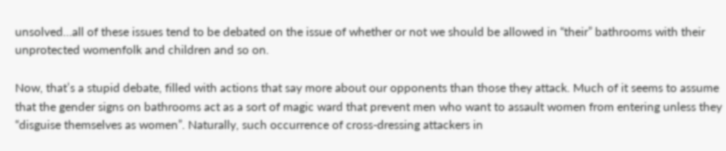unsolved…all of these issues tend to be debated on the issue of whether or not we should be allowed in “their” bathrooms with their unprotected womenfolk and children and so on.

Now, that’s a stupid debate, filled with actions that say more about our opponents than those they attack. Much of it seems to assume that the gender signs on bathrooms act as a sort of magic ward that prevent men who want to assault women from entering unless they “disguise themselves as women”. Naturally, such occurrence of cross-dressing attackers in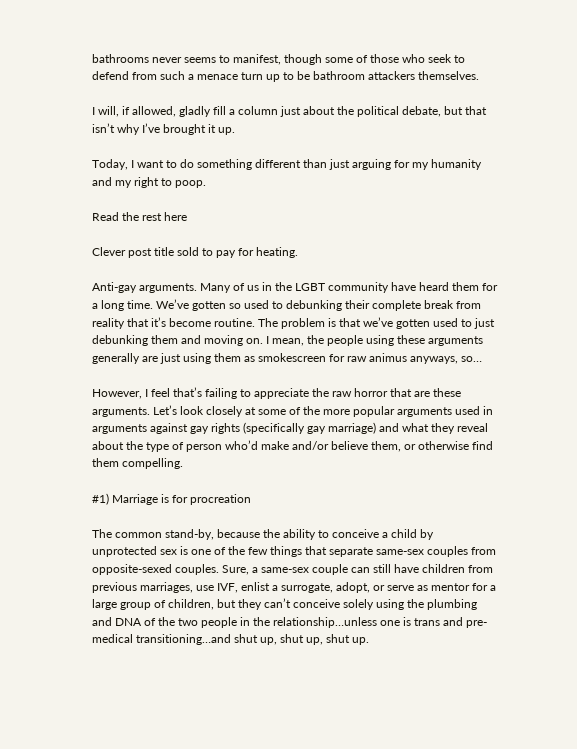bathrooms never seems to manifest, though some of those who seek to defend from such a menace turn up to be bathroom attackers themselves.

I will, if allowed, gladly fill a column just about the political debate, but that isn’t why I’ve brought it up.

Today, I want to do something different than just arguing for my humanity and my right to poop.

Read the rest here

Clever post title sold to pay for heating.

Anti-gay arguments. Many of us in the LGBT community have heard them for a long time. We’ve gotten so used to debunking their complete break from reality that it’s become routine. The problem is that we’ve gotten used to just debunking them and moving on. I mean, the people using these arguments generally are just using them as smokescreen for raw animus anyways, so…

However, I feel that’s failing to appreciate the raw horror that are these arguments. Let’s look closely at some of the more popular arguments used in arguments against gay rights (specifically gay marriage) and what they reveal about the type of person who’d make and/or believe them, or otherwise find them compelling.

#1) Marriage is for procreation

The common stand-by, because the ability to conceive a child by unprotected sex is one of the few things that separate same-sex couples from opposite-sexed couples. Sure, a same-sex couple can still have children from previous marriages, use IVF, enlist a surrogate, adopt, or serve as mentor for a large group of children, but they can’t conceive solely using the plumbing and DNA of the two people in the relationship…unless one is trans and pre-medical transitioning…and shut up, shut up, shut up.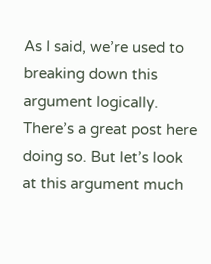As I said, we’re used to breaking down this argument logically. There’s a great post here doing so. But let’s look at this argument much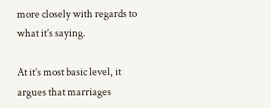more closely with regards to what it’s saying.

At it’s most basic level, it argues that marriages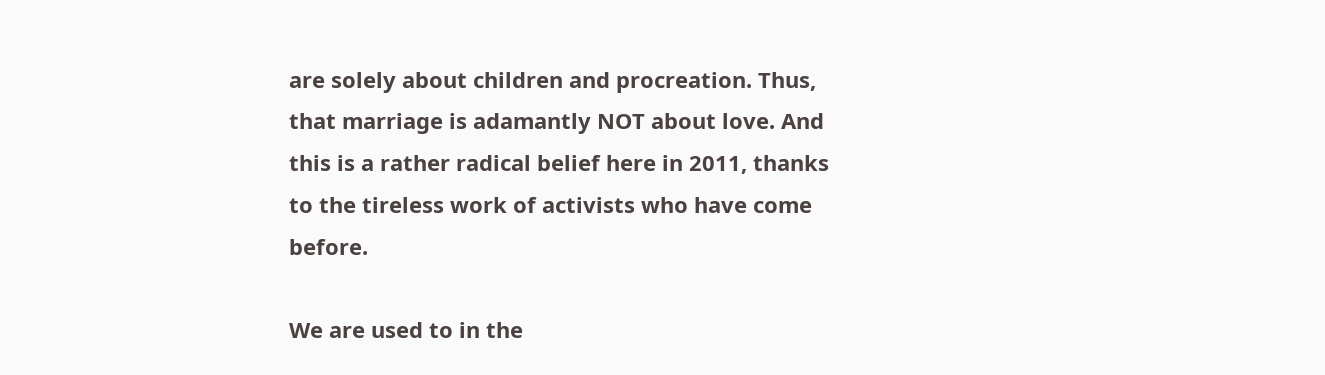are solely about children and procreation. Thus, that marriage is adamantly NOT about love. And this is a rather radical belief here in 2011, thanks to the tireless work of activists who have come before.

We are used to in the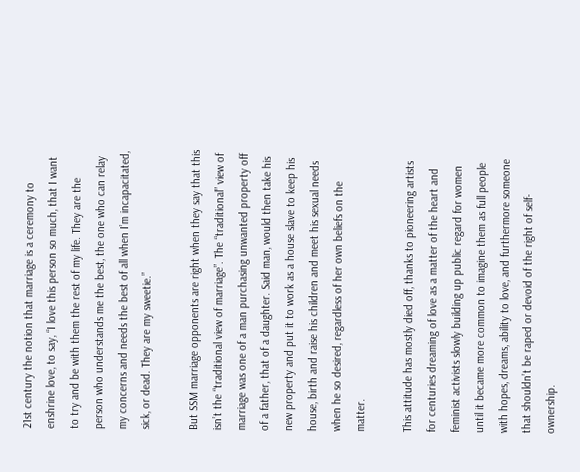21st century the notion that marriage is a ceremony to enshrine love, to say, “I love this person so much, that I want to try and be with them the rest of my life. They are the person who understands me the best, the one who can relay my concerns and needs the best of all when I’m incapacitated, sick, or dead. They are my sweetie.”

But SSM marriage opponents are right when they say that this isn’t the “traditional view of marriage”. The “traditional” view of marriage was one of a man purchasing unwanted property off of a father, that of a daughter. Said man, would then take his new property and put it to work as a house slave to keep his house, birth and raise his children and meet his sexual needs when he so desired, regardless of her own beliefs on the matter.

This attitude has mostly died off, thanks to pioneering artists for centuries dreaming of love as a matter of the heart and feminist activists slowly building up public regard for women until it became more common to imagine them as full people with hopes, dreams, ability to love, and furthermore someone that shouldn’t be raped or devoid of the right of self-ownership.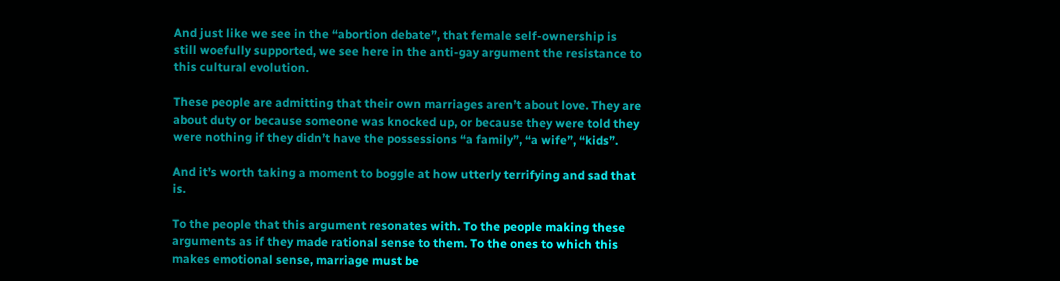And just like we see in the “abortion debate”, that female self-ownership is still woefully supported, we see here in the anti-gay argument the resistance to this cultural evolution.

These people are admitting that their own marriages aren’t about love. They are about duty or because someone was knocked up, or because they were told they were nothing if they didn’t have the possessions “a family”, “a wife”, “kids”.

And it’s worth taking a moment to boggle at how utterly terrifying and sad that is.

To the people that this argument resonates with. To the people making these arguments as if they made rational sense to them. To the ones to which this makes emotional sense, marriage must be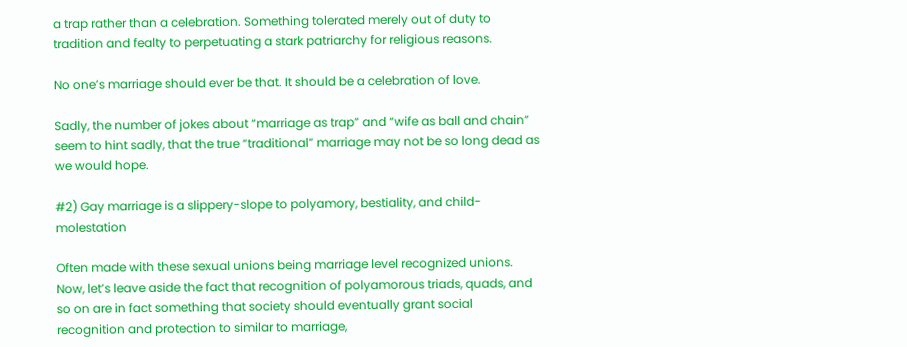a trap rather than a celebration. Something tolerated merely out of duty to tradition and fealty to perpetuating a stark patriarchy for religious reasons.

No one’s marriage should ever be that. It should be a celebration of love.

Sadly, the number of jokes about “marriage as trap” and “wife as ball and chain” seem to hint sadly, that the true “traditional” marriage may not be so long dead as we would hope.

#2) Gay marriage is a slippery-slope to polyamory, bestiality, and child-molestation

Often made with these sexual unions being marriage level recognized unions. Now, let’s leave aside the fact that recognition of polyamorous triads, quads, and so on are in fact something that society should eventually grant social recognition and protection to similar to marriage,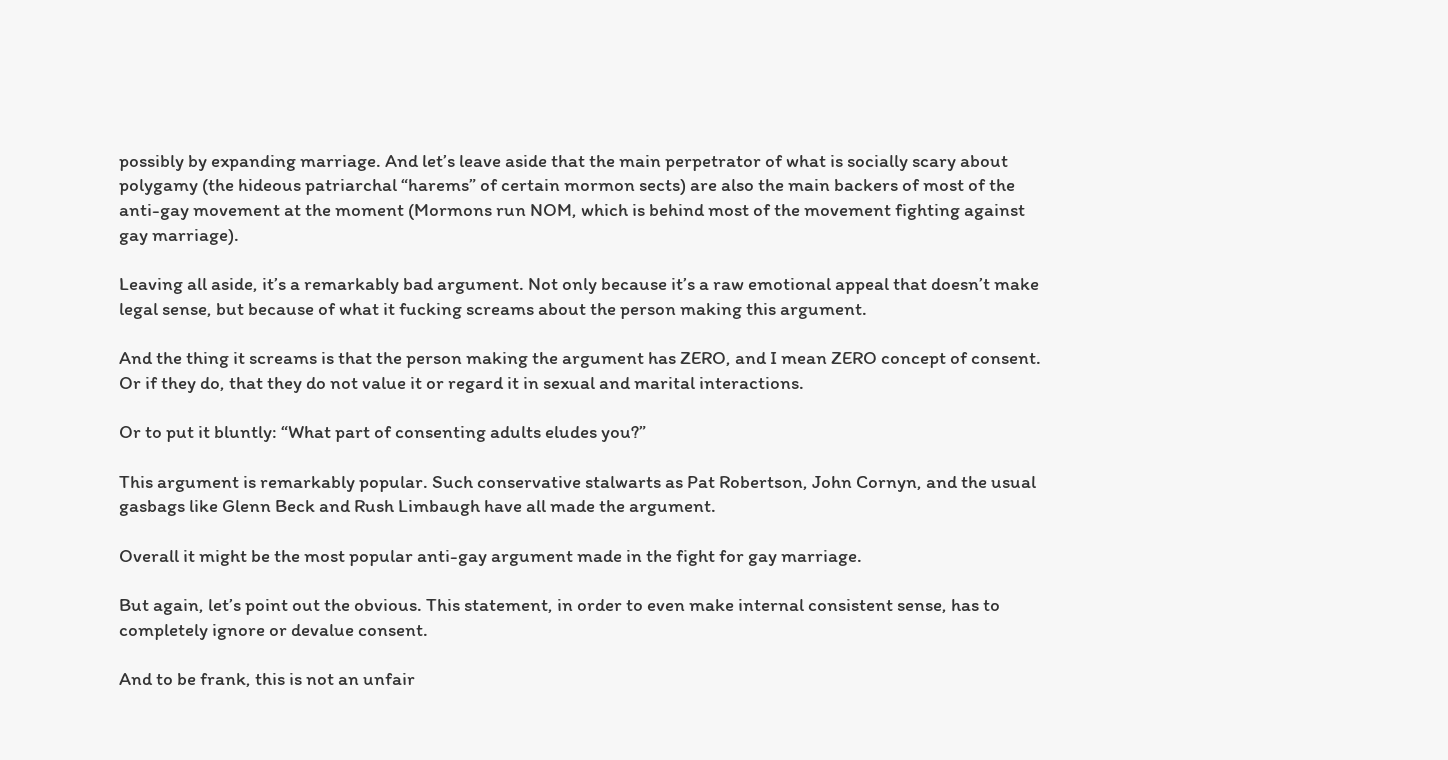possibly by expanding marriage. And let’s leave aside that the main perpetrator of what is socially scary about polygamy (the hideous patriarchal “harems” of certain mormon sects) are also the main backers of most of the anti-gay movement at the moment (Mormons run NOM, which is behind most of the movement fighting against gay marriage).

Leaving all aside, it’s a remarkably bad argument. Not only because it’s a raw emotional appeal that doesn’t make legal sense, but because of what it fucking screams about the person making this argument.

And the thing it screams is that the person making the argument has ZERO, and I mean ZERO concept of consent. Or if they do, that they do not value it or regard it in sexual and marital interactions.

Or to put it bluntly: “What part of consenting adults eludes you?”

This argument is remarkably popular. Such conservative stalwarts as Pat Robertson, John Cornyn, and the usual gasbags like Glenn Beck and Rush Limbaugh have all made the argument.

Overall it might be the most popular anti-gay argument made in the fight for gay marriage.

But again, let’s point out the obvious. This statement, in order to even make internal consistent sense, has to completely ignore or devalue consent.

And to be frank, this is not an unfair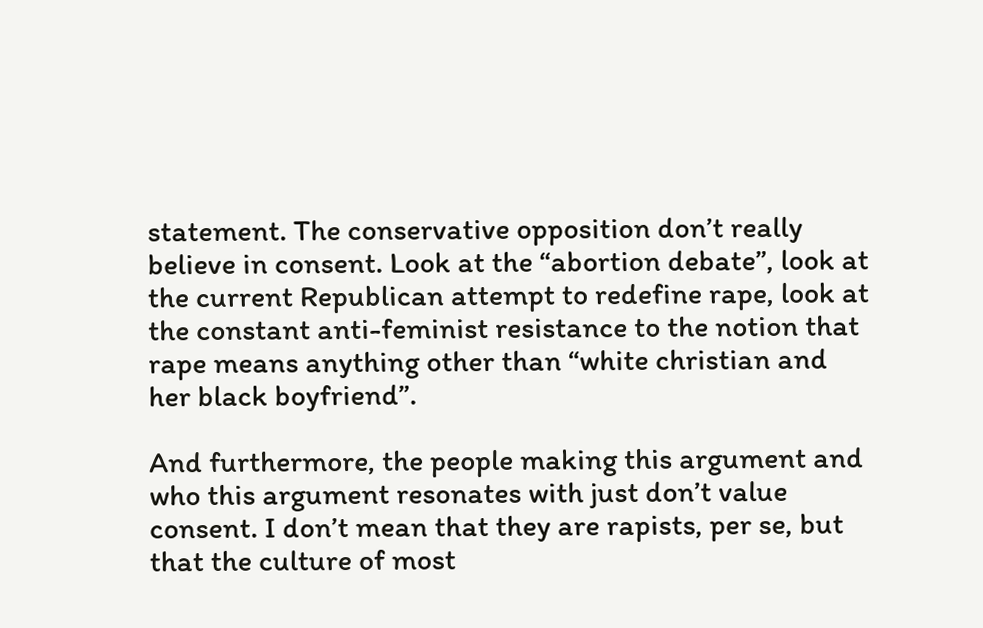statement. The conservative opposition don’t really believe in consent. Look at the “abortion debate”, look at the current Republican attempt to redefine rape, look at the constant anti-feminist resistance to the notion that rape means anything other than “white christian and her black boyfriend”.

And furthermore, the people making this argument and who this argument resonates with just don’t value consent. I don’t mean that they are rapists, per se, but that the culture of most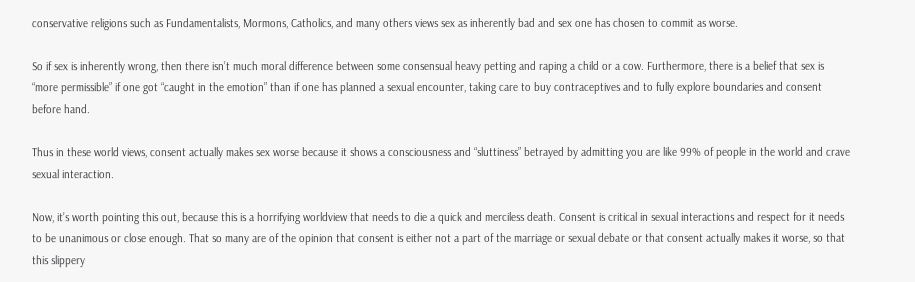conservative religions such as Fundamentalists, Mormons, Catholics, and many others views sex as inherently bad and sex one has chosen to commit as worse.

So if sex is inherently wrong, then there isn’t much moral difference between some consensual heavy petting and raping a child or a cow. Furthermore, there is a belief that sex is “more permissible” if one got “caught in the emotion” than if one has planned a sexual encounter, taking care to buy contraceptives and to fully explore boundaries and consent before hand.

Thus in these world views, consent actually makes sex worse because it shows a consciousness and “sluttiness” betrayed by admitting you are like 99% of people in the world and crave sexual interaction.

Now, it’s worth pointing this out, because this is a horrifying worldview that needs to die a quick and merciless death. Consent is critical in sexual interactions and respect for it needs to be unanimous or close enough. That so many are of the opinion that consent is either not a part of the marriage or sexual debate or that consent actually makes it worse, so that this slippery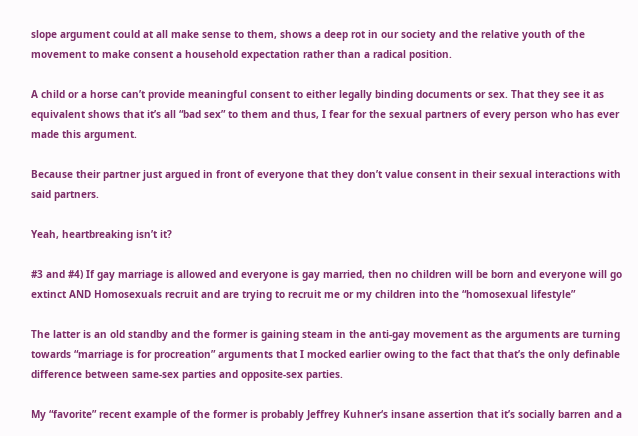slope argument could at all make sense to them, shows a deep rot in our society and the relative youth of the movement to make consent a household expectation rather than a radical position.

A child or a horse can’t provide meaningful consent to either legally binding documents or sex. That they see it as equivalent shows that it’s all “bad sex” to them and thus, I fear for the sexual partners of every person who has ever made this argument.

Because their partner just argued in front of everyone that they don’t value consent in their sexual interactions with said partners.

Yeah, heartbreaking isn’t it?

#3 and #4) If gay marriage is allowed and everyone is gay married, then no children will be born and everyone will go extinct AND Homosexuals recruit and are trying to recruit me or my children into the “homosexual lifestyle”

The latter is an old standby and the former is gaining steam in the anti-gay movement as the arguments are turning towards “marriage is for procreation” arguments that I mocked earlier owing to the fact that that’s the only definable difference between same-sex parties and opposite-sex parties.

My “favorite” recent example of the former is probably Jeffrey Kuhner‘s insane assertion that it’s socially barren and a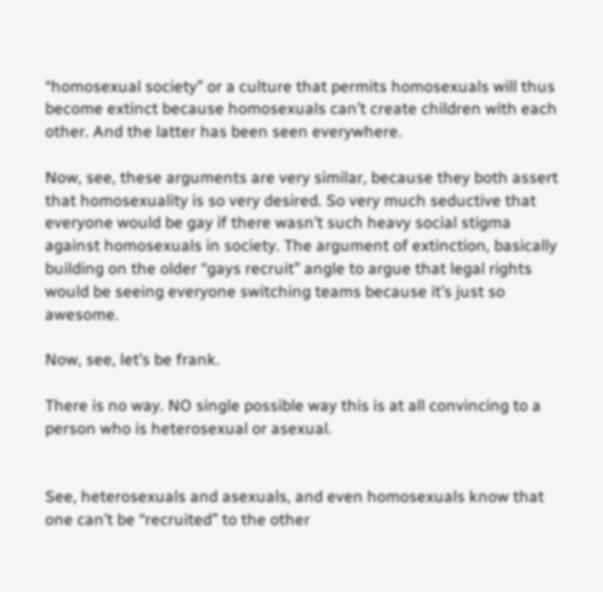“homosexual society” or a culture that permits homosexuals will thus become extinct because homosexuals can’t create children with each other. And the latter has been seen everywhere.

Now, see, these arguments are very similar, because they both assert that homosexuality is so very desired. So very much seductive that everyone would be gay if there wasn’t such heavy social stigma against homosexuals in society. The argument of extinction, basically building on the older “gays recruit” angle to argue that legal rights would be seeing everyone switching teams because it’s just so awesome.

Now, see, let’s be frank.

There is no way. NO single possible way this is at all convincing to a person who is heterosexual or asexual.


See, heterosexuals and asexuals, and even homosexuals know that one can’t be “recruited” to the other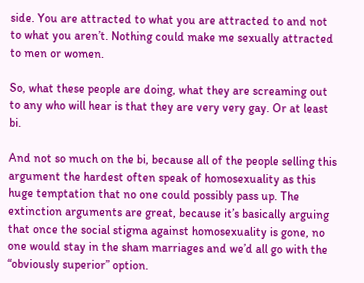side. You are attracted to what you are attracted to and not to what you aren’t. Nothing could make me sexually attracted to men or women.

So, what these people are doing, what they are screaming out to any who will hear is that they are very very gay. Or at least bi.

And not so much on the bi, because all of the people selling this argument the hardest often speak of homosexuality as this huge temptation that no one could possibly pass up. The extinction arguments are great, because it’s basically arguing that once the social stigma against homosexuality is gone, no one would stay in the sham marriages and we’d all go with the “obviously superior” option.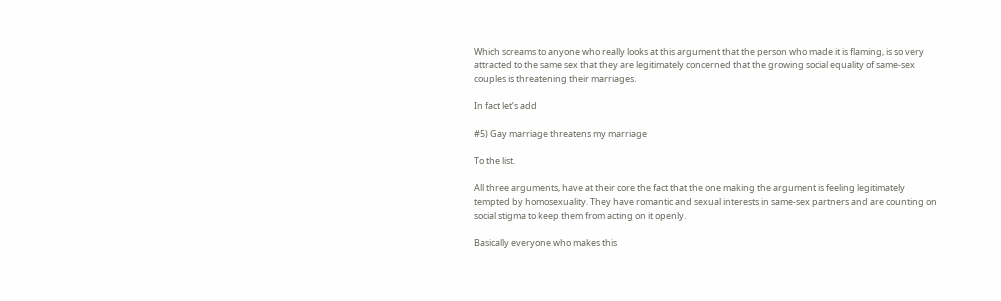Which screams to anyone who really looks at this argument that the person who made it is flaming, is so very attracted to the same sex that they are legitimately concerned that the growing social equality of same-sex couples is threatening their marriages.

In fact let’s add

#5) Gay marriage threatens my marriage

To the list.

All three arguments, have at their core the fact that the one making the argument is feeling legitimately tempted by homosexuality. They have romantic and sexual interests in same-sex partners and are counting on social stigma to keep them from acting on it openly.

Basically everyone who makes this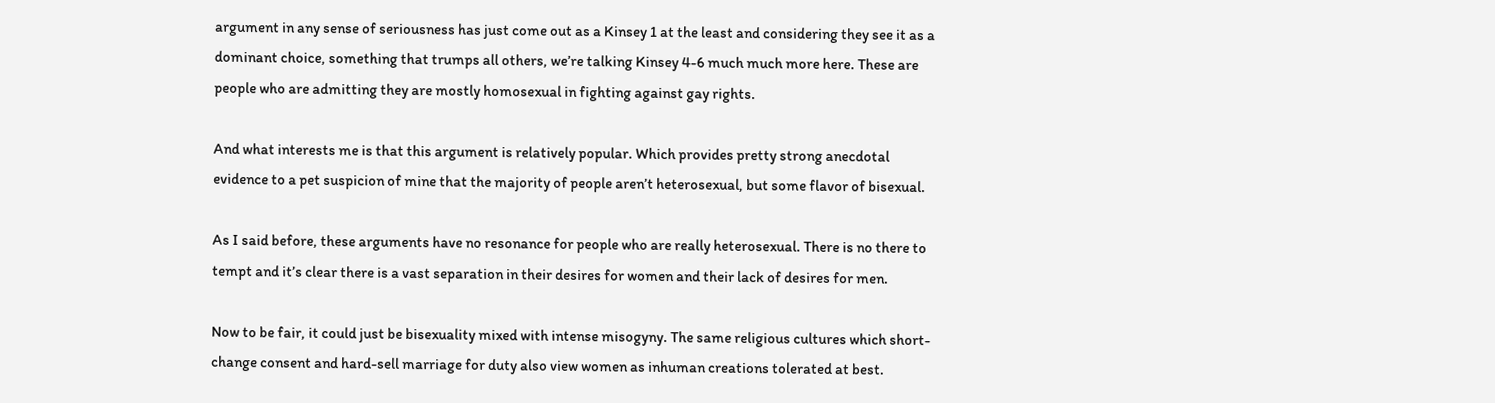argument in any sense of seriousness has just come out as a Kinsey 1 at the least and considering they see it as a dominant choice, something that trumps all others, we’re talking Kinsey 4-6 much much more here. These are people who are admitting they are mostly homosexual in fighting against gay rights.

And what interests me is that this argument is relatively popular. Which provides pretty strong anecdotal evidence to a pet suspicion of mine that the majority of people aren’t heterosexual, but some flavor of bisexual.

As I said before, these arguments have no resonance for people who are really heterosexual. There is no there to tempt and it’s clear there is a vast separation in their desires for women and their lack of desires for men.

Now to be fair, it could just be bisexuality mixed with intense misogyny. The same religious cultures which short-change consent and hard-sell marriage for duty also view women as inhuman creations tolerated at best.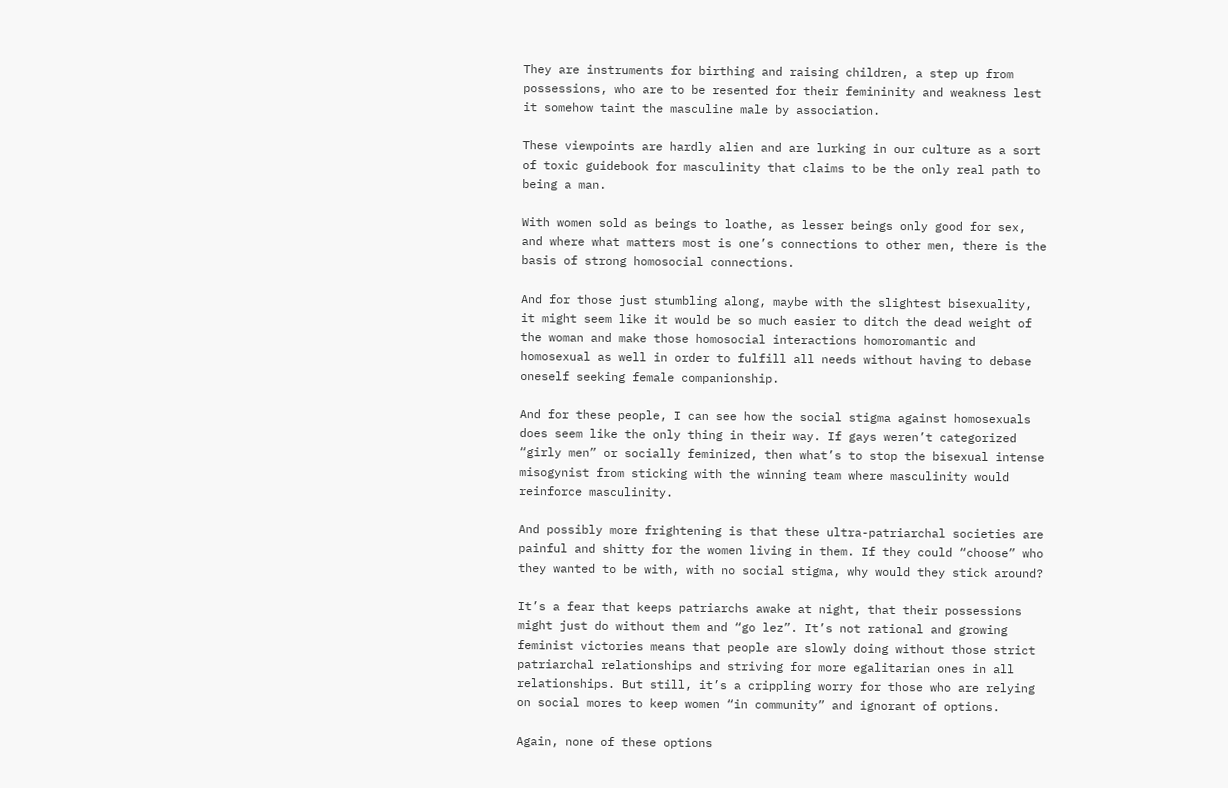They are instruments for birthing and raising children, a step up from possessions, who are to be resented for their femininity and weakness lest it somehow taint the masculine male by association.

These viewpoints are hardly alien and are lurking in our culture as a sort of toxic guidebook for masculinity that claims to be the only real path to being a man.

With women sold as beings to loathe, as lesser beings only good for sex, and where what matters most is one’s connections to other men, there is the basis of strong homosocial connections.

And for those just stumbling along, maybe with the slightest bisexuality, it might seem like it would be so much easier to ditch the dead weight of the woman and make those homosocial interactions homoromantic and homosexual as well in order to fulfill all needs without having to debase oneself seeking female companionship.

And for these people, I can see how the social stigma against homosexuals does seem like the only thing in their way. If gays weren’t categorized “girly men” or socially feminized, then what’s to stop the bisexual intense misogynist from sticking with the winning team where masculinity would reinforce masculinity.

And possibly more frightening is that these ultra-patriarchal societies are painful and shitty for the women living in them. If they could “choose” who they wanted to be with, with no social stigma, why would they stick around?

It’s a fear that keeps patriarchs awake at night, that their possessions might just do without them and “go lez”. It’s not rational and growing feminist victories means that people are slowly doing without those strict patriarchal relationships and striving for more egalitarian ones in all relationships. But still, it’s a crippling worry for those who are relying on social mores to keep women “in community” and ignorant of options.

Again, none of these options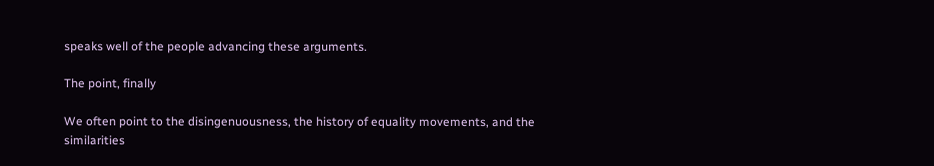speaks well of the people advancing these arguments.

The point, finally

We often point to the disingenuousness, the history of equality movements, and the similarities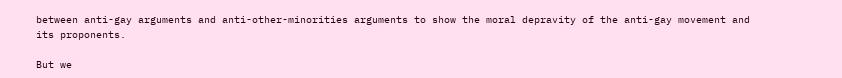between anti-gay arguments and anti-other-minorities arguments to show the moral depravity of the anti-gay movement and its proponents.

But we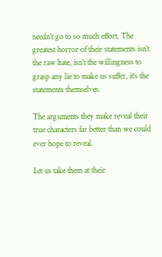needn’t go to so much effort. The greatest horror of their statements isn’t the raw hate, isn’t the willingness to grasp any lie to make us suffer, it’s the statements themselves.

The arguments they make reveal their true characters far better than we could ever hope to reveal.

Let us take them at their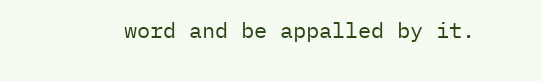word and be appalled by it.